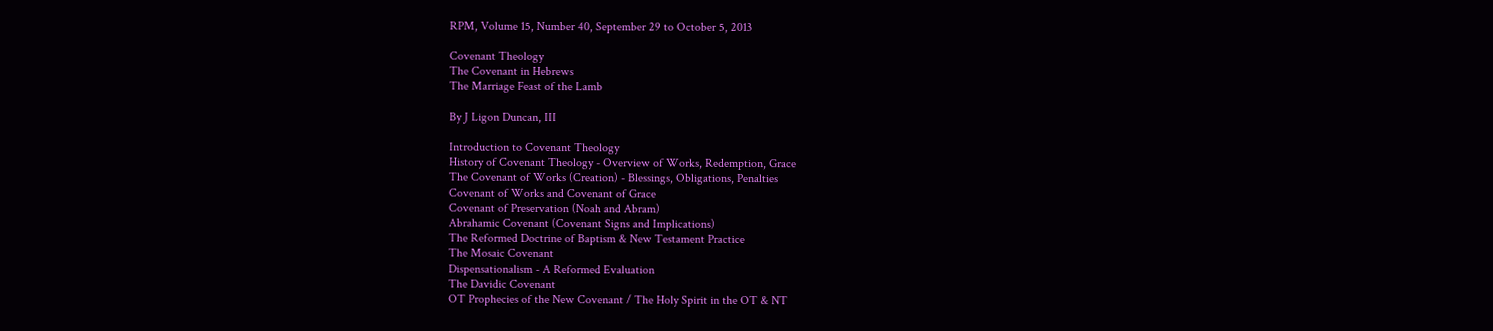RPM, Volume 15, Number 40, September 29 to October 5, 2013

Covenant Theology
The Covenant in Hebrews
The Marriage Feast of the Lamb

By J Ligon Duncan, III

Introduction to Covenant Theology
History of Covenant Theology - Overview of Works, Redemption, Grace
The Covenant of Works (Creation) - Blessings, Obligations, Penalties
Covenant of Works and Covenant of Grace
Covenant of Preservation (Noah and Abram)
Abrahamic Covenant (Covenant Signs and Implications)
The Reformed Doctrine of Baptism & New Testament Practice
The Mosaic Covenant
Dispensationalism - A Reformed Evaluation
The Davidic Covenant
OT Prophecies of the New Covenant / The Holy Spirit in the OT & NT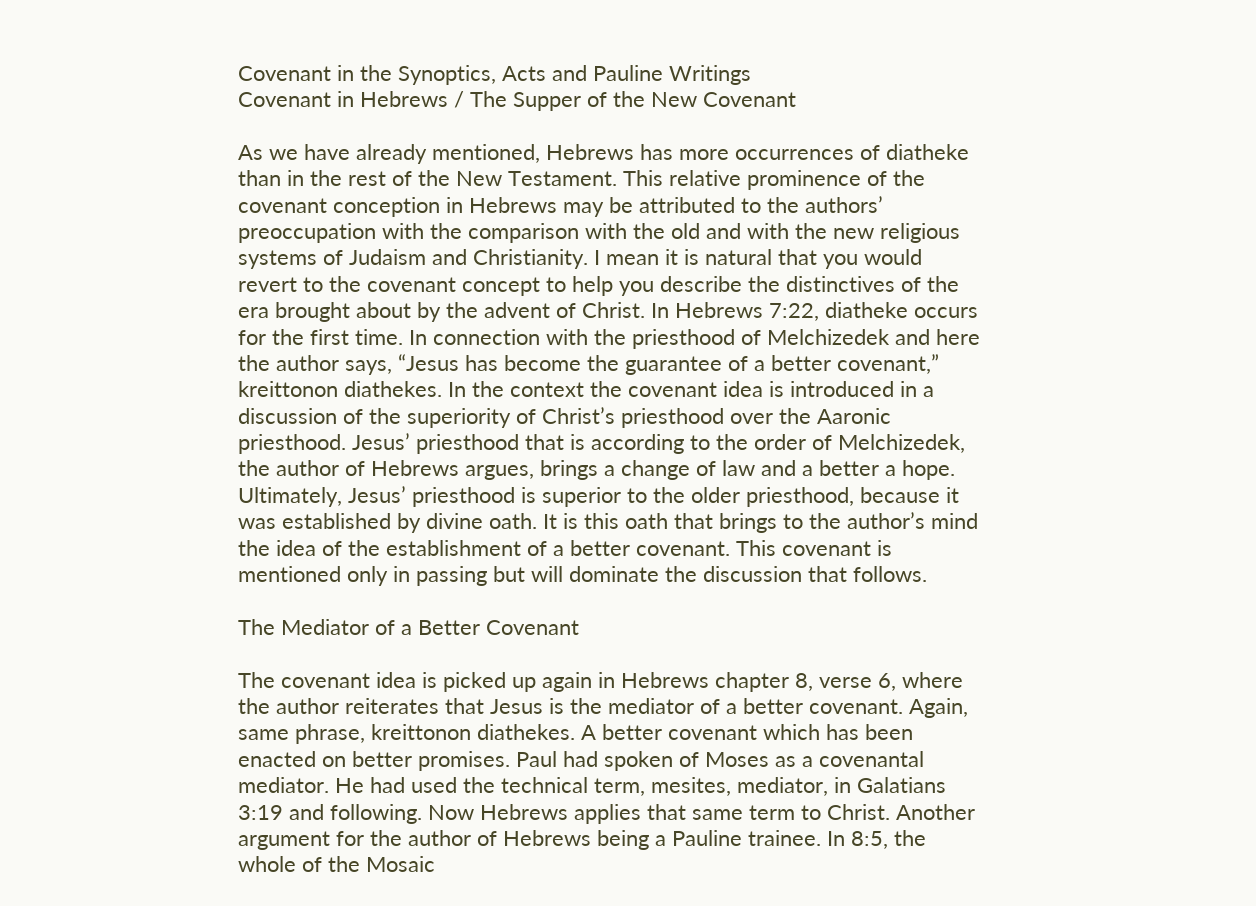Covenant in the Synoptics, Acts and Pauline Writings
Covenant in Hebrews / The Supper of the New Covenant

As we have already mentioned, Hebrews has more occurrences of diatheke than in the rest of the New Testament. This relative prominence of the covenant conception in Hebrews may be attributed to the authors’ preoccupation with the comparison with the old and with the new religious systems of Judaism and Christianity. I mean it is natural that you would revert to the covenant concept to help you describe the distinctives of the era brought about by the advent of Christ. In Hebrews 7:22, diatheke occurs for the first time. In connection with the priesthood of Melchizedek and here the author says, “Jesus has become the guarantee of a better covenant,” kreittonon diathekes. In the context the covenant idea is introduced in a discussion of the superiority of Christ’s priesthood over the Aaronic priesthood. Jesus’ priesthood that is according to the order of Melchizedek, the author of Hebrews argues, brings a change of law and a better a hope. Ultimately, Jesus’ priesthood is superior to the older priesthood, because it was established by divine oath. It is this oath that brings to the author’s mind the idea of the establishment of a better covenant. This covenant is mentioned only in passing but will dominate the discussion that follows.

The Mediator of a Better Covenant

The covenant idea is picked up again in Hebrews chapter 8, verse 6, where the author reiterates that Jesus is the mediator of a better covenant. Again, same phrase, kreittonon diathekes. A better covenant which has been enacted on better promises. Paul had spoken of Moses as a covenantal mediator. He had used the technical term, mesites, mediator, in Galatians 3:19 and following. Now Hebrews applies that same term to Christ. Another argument for the author of Hebrews being a Pauline trainee. In 8:5, the whole of the Mosaic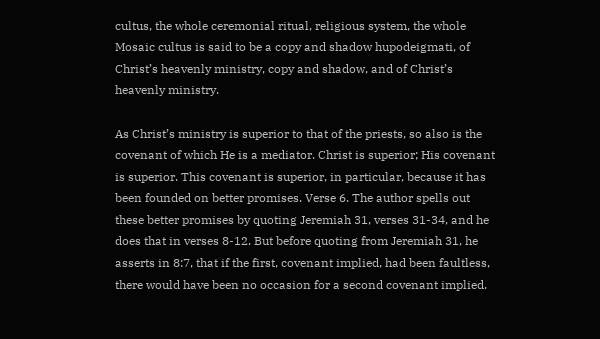cultus, the whole ceremonial ritual, religious system, the whole Mosaic cultus is said to be a copy and shadow hupodeigmati, of Christ’s heavenly ministry, copy and shadow, and of Christ’s heavenly ministry.

As Christ’s ministry is superior to that of the priests, so also is the covenant of which He is a mediator. Christ is superior; His covenant is superior. This covenant is superior, in particular, because it has been founded on better promises. Verse 6. The author spells out these better promises by quoting Jeremiah 31, verses 31-34, and he does that in verses 8-12. But before quoting from Jeremiah 31, he asserts in 8:7, that if the first, covenant implied, had been faultless, there would have been no occasion for a second covenant implied.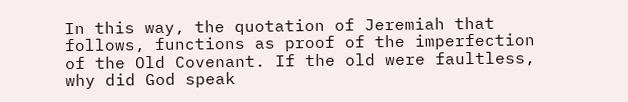In this way, the quotation of Jeremiah that follows, functions as proof of the imperfection of the Old Covenant. If the old were faultless, why did God speak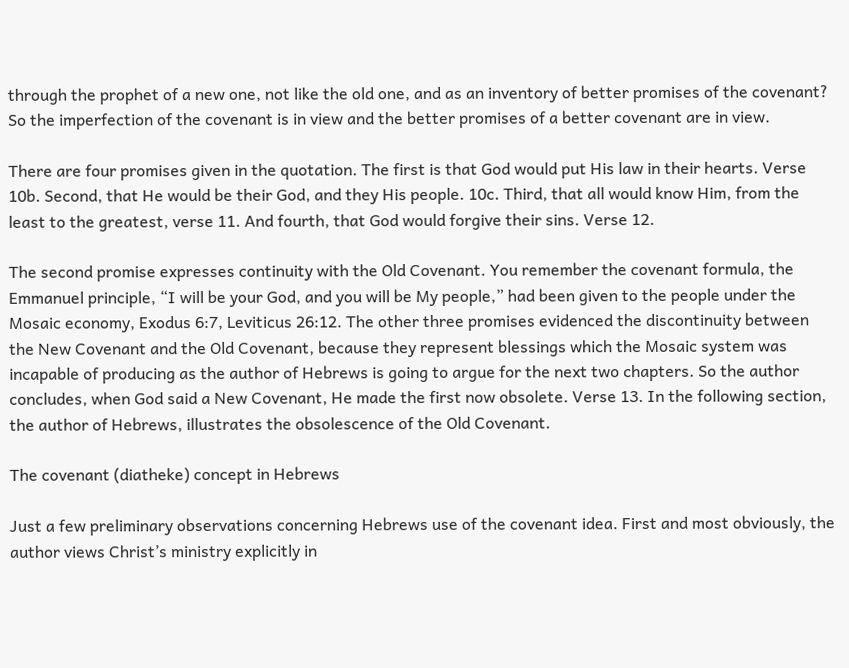through the prophet of a new one, not like the old one, and as an inventory of better promises of the covenant? So the imperfection of the covenant is in view and the better promises of a better covenant are in view.

There are four promises given in the quotation. The first is that God would put His law in their hearts. Verse 10b. Second, that He would be their God, and they His people. 10c. Third, that all would know Him, from the least to the greatest, verse 11. And fourth, that God would forgive their sins. Verse 12.

The second promise expresses continuity with the Old Covenant. You remember the covenant formula, the Emmanuel principle, “I will be your God, and you will be My people,” had been given to the people under the Mosaic economy, Exodus 6:7, Leviticus 26:12. The other three promises evidenced the discontinuity between the New Covenant and the Old Covenant, because they represent blessings which the Mosaic system was incapable of producing as the author of Hebrews is going to argue for the next two chapters. So the author concludes, when God said a New Covenant, He made the first now obsolete. Verse 13. In the following section, the author of Hebrews, illustrates the obsolescence of the Old Covenant.

The covenant (diatheke) concept in Hebrews

Just a few preliminary observations concerning Hebrews use of the covenant idea. First and most obviously, the author views Christ’s ministry explicitly in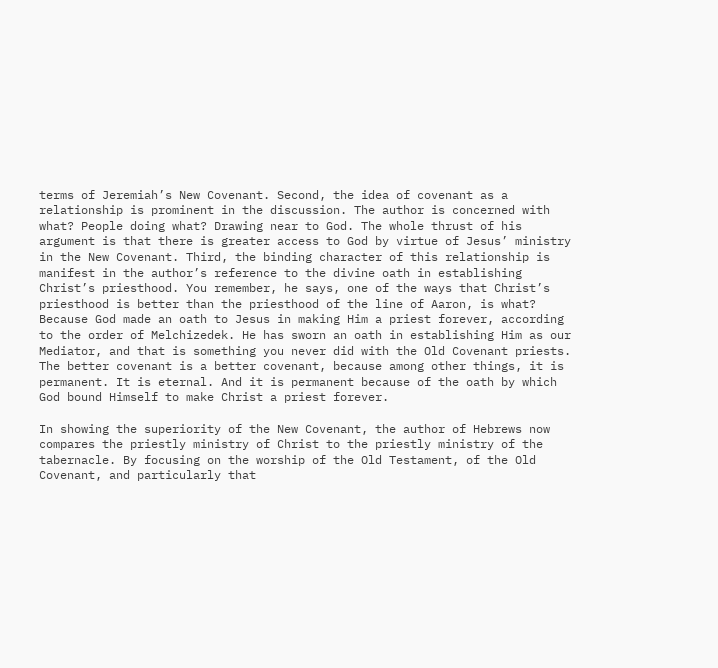terms of Jeremiah’s New Covenant. Second, the idea of covenant as a relationship is prominent in the discussion. The author is concerned with what? People doing what? Drawing near to God. The whole thrust of his argument is that there is greater access to God by virtue of Jesus’ ministry in the New Covenant. Third, the binding character of this relationship is manifest in the author’s reference to the divine oath in establishing Christ’s priesthood. You remember, he says, one of the ways that Christ’s priesthood is better than the priesthood of the line of Aaron, is what? Because God made an oath to Jesus in making Him a priest forever, according to the order of Melchizedek. He has sworn an oath in establishing Him as our Mediator, and that is something you never did with the Old Covenant priests. The better covenant is a better covenant, because among other things, it is permanent. It is eternal. And it is permanent because of the oath by which God bound Himself to make Christ a priest forever.

In showing the superiority of the New Covenant, the author of Hebrews now compares the priestly ministry of Christ to the priestly ministry of the tabernacle. By focusing on the worship of the Old Testament, of the Old Covenant, and particularly that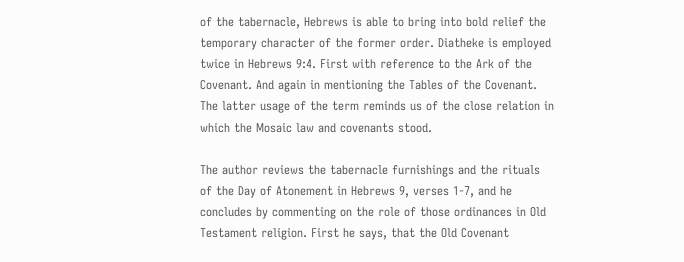of the tabernacle, Hebrews is able to bring into bold relief the temporary character of the former order. Diatheke is employed twice in Hebrews 9:4. First with reference to the Ark of the Covenant. And again in mentioning the Tables of the Covenant. The latter usage of the term reminds us of the close relation in which the Mosaic law and covenants stood.

The author reviews the tabernacle furnishings and the rituals of the Day of Atonement in Hebrews 9, verses 1-7, and he concludes by commenting on the role of those ordinances in Old Testament religion. First he says, that the Old Covenant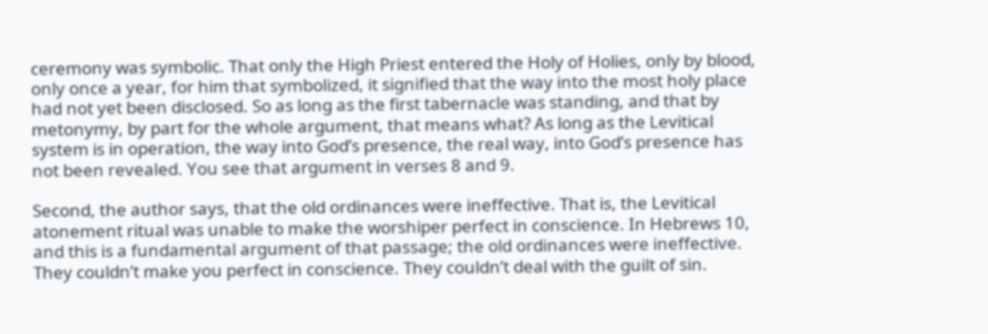ceremony was symbolic. That only the High Priest entered the Holy of Holies, only by blood, only once a year, for him that symbolized, it signified that the way into the most holy place had not yet been disclosed. So as long as the first tabernacle was standing, and that by metonymy, by part for the whole argument, that means what? As long as the Levitical system is in operation, the way into God’s presence, the real way, into God’s presence has not been revealed. You see that argument in verses 8 and 9.

Second, the author says, that the old ordinances were ineffective. That is, the Levitical atonement ritual was unable to make the worshiper perfect in conscience. In Hebrews 10, and this is a fundamental argument of that passage; the old ordinances were ineffective. They couldn’t make you perfect in conscience. They couldn’t deal with the guilt of sin.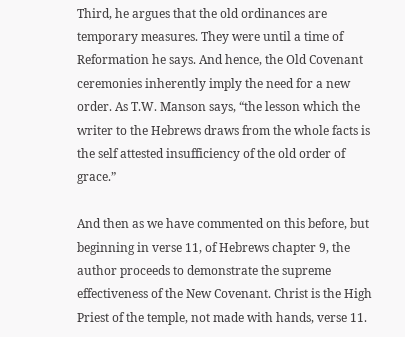Third, he argues that the old ordinances are temporary measures. They were until a time of Reformation he says. And hence, the Old Covenant ceremonies inherently imply the need for a new order. As T.W. Manson says, “the lesson which the writer to the Hebrews draws from the whole facts is the self attested insufficiency of the old order of grace.”

And then as we have commented on this before, but beginning in verse 11, of Hebrews chapter 9, the author proceeds to demonstrate the supreme effectiveness of the New Covenant. Christ is the High Priest of the temple, not made with hands, verse 11.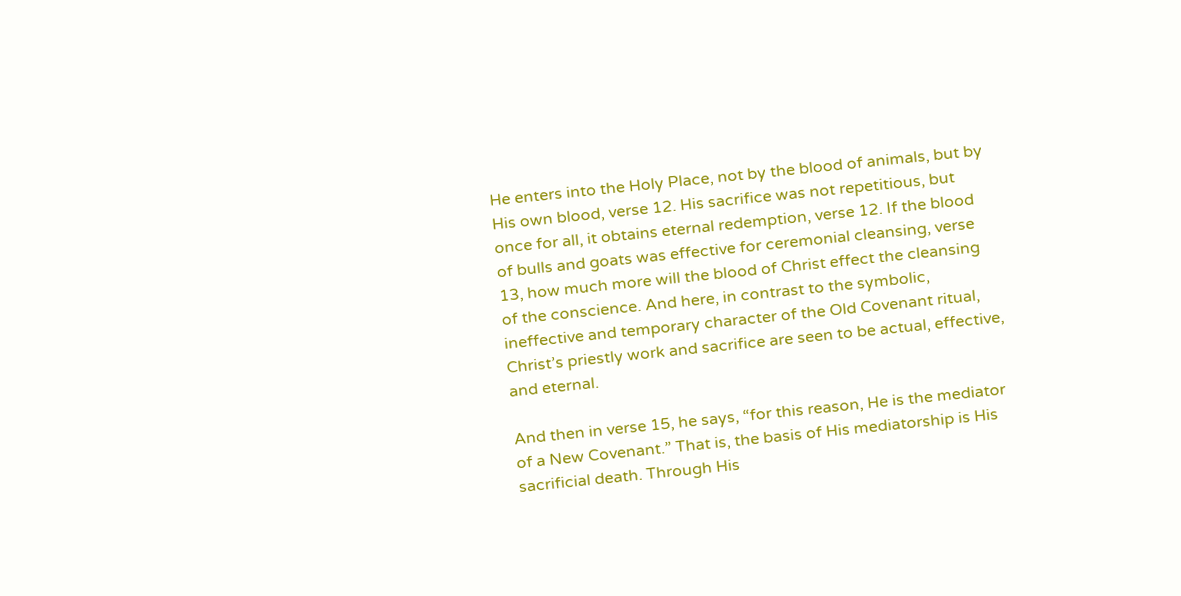He enters into the Holy Place, not by the blood of animals, but by His own blood, verse 12. His sacrifice was not repetitious, but once for all, it obtains eternal redemption, verse 12. If the blood of bulls and goats was effective for ceremonial cleansing, verse 13, how much more will the blood of Christ effect the cleansing of the conscience. And here, in contrast to the symbolic, ineffective and temporary character of the Old Covenant ritual, Christ’s priestly work and sacrifice are seen to be actual, effective, and eternal.

And then in verse 15, he says, “for this reason, He is the mediator of a New Covenant.” That is, the basis of His mediatorship is His sacrificial death. Through His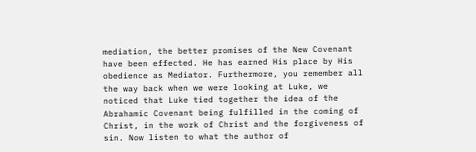mediation, the better promises of the New Covenant have been effected. He has earned His place by His obedience as Mediator. Furthermore, you remember all the way back when we were looking at Luke, we noticed that Luke tied together the idea of the Abrahamic Covenant being fulfilled in the coming of Christ, in the work of Christ and the forgiveness of sin. Now listen to what the author of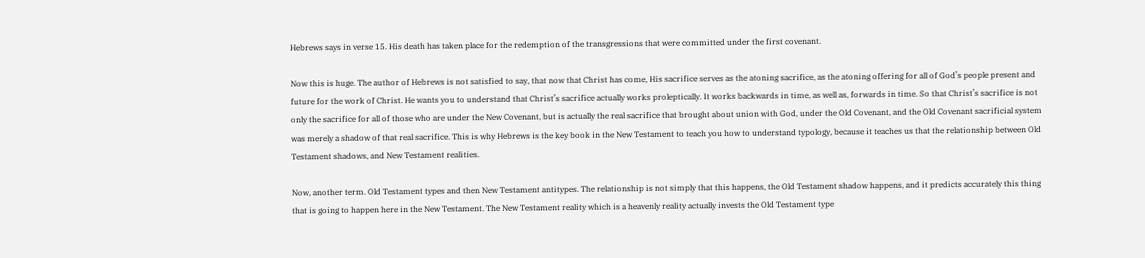Hebrews says in verse 15. His death has taken place for the redemption of the transgressions that were committed under the first covenant.

Now this is huge. The author of Hebrews is not satisfied to say, that now that Christ has come, His sacrifice serves as the atoning sacrifice, as the atoning offering for all of God’s people present and future for the work of Christ. He wants you to understand that Christ’s sacrifice actually works proleptically. It works backwards in time, as well as, forwards in time. So that Christ’s sacrifice is not only the sacrifice for all of those who are under the New Covenant, but is actually the real sacrifice that brought about union with God, under the Old Covenant, and the Old Covenant sacrificial system was merely a shadow of that real sacrifice. This is why Hebrews is the key book in the New Testament to teach you how to understand typology, because it teaches us that the relationship between Old Testament shadows, and New Testament realities.

Now, another term. Old Testament types and then New Testament antitypes. The relationship is not simply that this happens, the Old Testament shadow happens, and it predicts accurately this thing that is going to happen here in the New Testament. The New Testament reality which is a heavenly reality actually invests the Old Testament type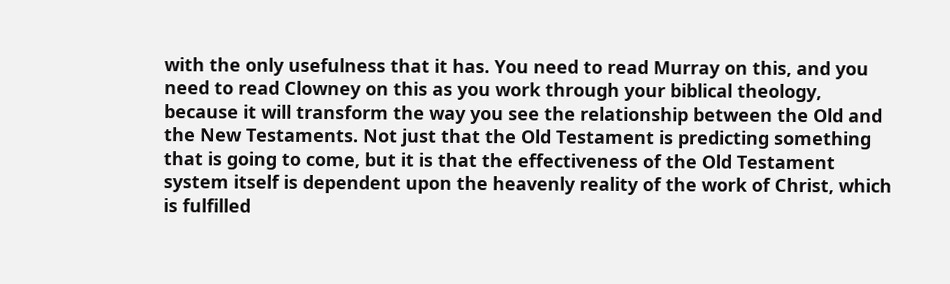with the only usefulness that it has. You need to read Murray on this, and you need to read Clowney on this as you work through your biblical theology, because it will transform the way you see the relationship between the Old and the New Testaments. Not just that the Old Testament is predicting something that is going to come, but it is that the effectiveness of the Old Testament system itself is dependent upon the heavenly reality of the work of Christ, which is fulfilled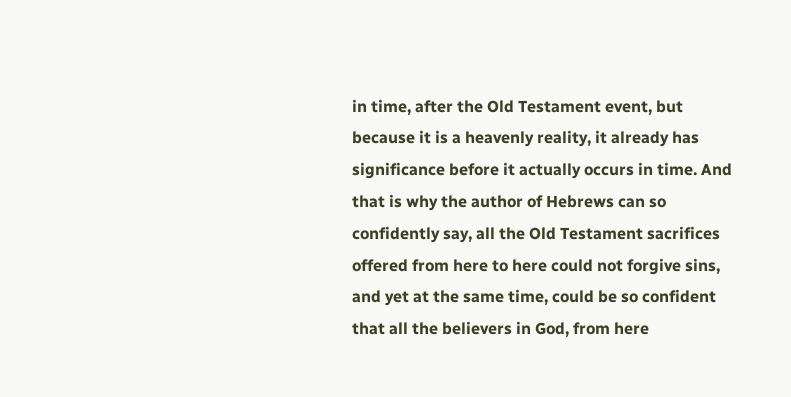in time, after the Old Testament event, but because it is a heavenly reality, it already has significance before it actually occurs in time. And that is why the author of Hebrews can so confidently say, all the Old Testament sacrifices offered from here to here could not forgive sins, and yet at the same time, could be so confident that all the believers in God, from here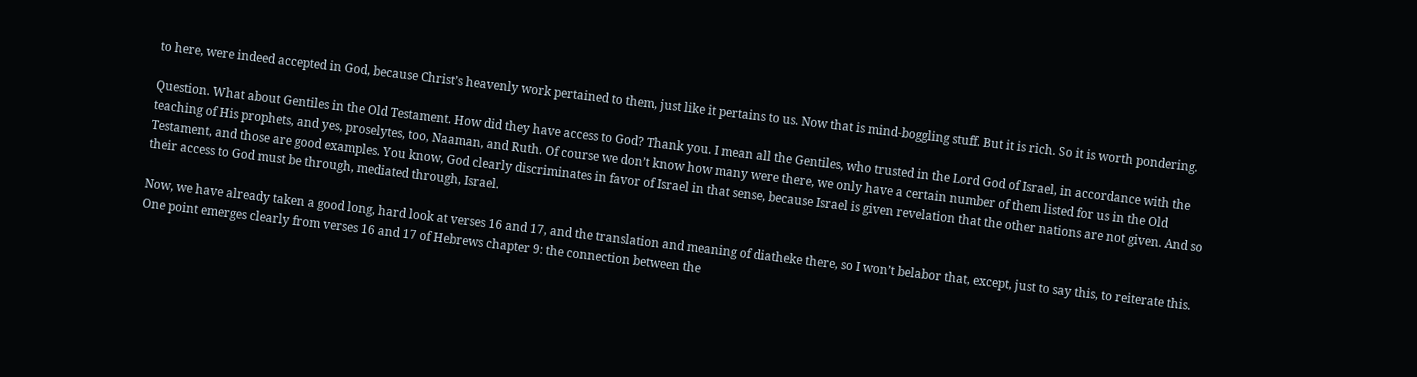to here, were indeed accepted in God, because Christ’s heavenly work pertained to them, just like it pertains to us. Now that is mind-boggling stuff. But it is rich. So it is worth pondering.

Question. What about Gentiles in the Old Testament. How did they have access to God? Thank you. I mean all the Gentiles, who trusted in the Lord God of Israel, in accordance with the teaching of His prophets, and yes, proselytes, too, Naaman, and Ruth. Of course we don’t know how many were there, we only have a certain number of them listed for us in the Old Testament, and those are good examples. You know, God clearly discriminates in favor of Israel in that sense, because Israel is given revelation that the other nations are not given. And so their access to God must be through, mediated through, Israel.

Now, we have already taken a good long, hard look at verses 16 and 17, and the translation and meaning of diatheke there, so I won’t belabor that, except, just to say this, to reiterate this. One point emerges clearly from verses 16 and 17 of Hebrews chapter 9: the connection between the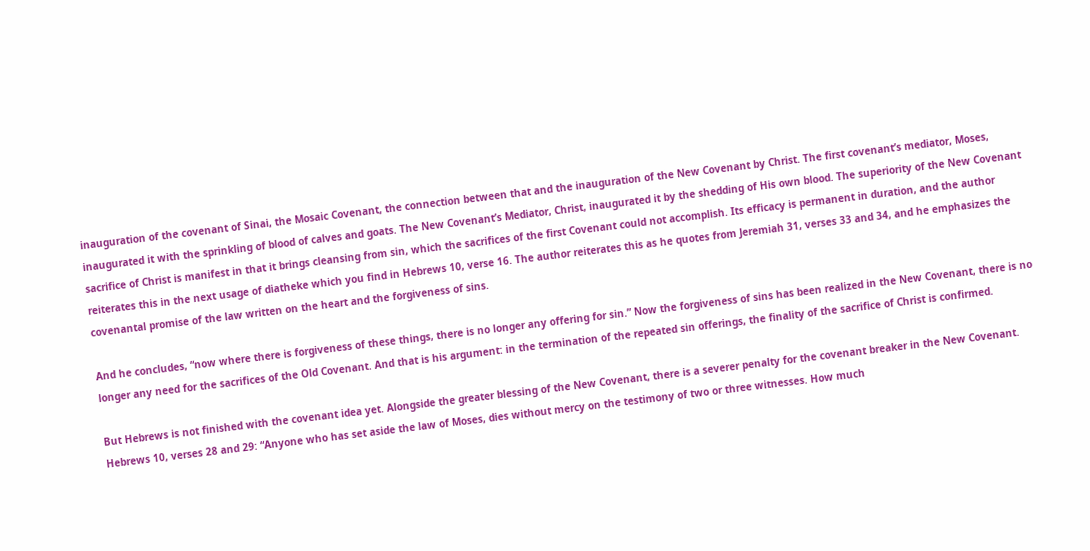inauguration of the covenant of Sinai, the Mosaic Covenant, the connection between that and the inauguration of the New Covenant by Christ. The first covenant’s mediator, Moses, inaugurated it with the sprinkling of blood of calves and goats. The New Covenant’s Mediator, Christ, inaugurated it by the shedding of His own blood. The superiority of the New Covenant sacrifice of Christ is manifest in that it brings cleansing from sin, which the sacrifices of the first Covenant could not accomplish. Its efficacy is permanent in duration, and the author reiterates this in the next usage of diatheke which you find in Hebrews 10, verse 16. The author reiterates this as he quotes from Jeremiah 31, verses 33 and 34, and he emphasizes the covenantal promise of the law written on the heart and the forgiveness of sins.

And he concludes, “now where there is forgiveness of these things, there is no longer any offering for sin.” Now the forgiveness of sins has been realized in the New Covenant, there is no longer any need for the sacrifices of the Old Covenant. And that is his argument: in the termination of the repeated sin offerings, the finality of the sacrifice of Christ is confirmed.

But Hebrews is not finished with the covenant idea yet. Alongside the greater blessing of the New Covenant, there is a severer penalty for the covenant breaker in the New Covenant. Hebrews 10, verses 28 and 29: “Anyone who has set aside the law of Moses, dies without mercy on the testimony of two or three witnesses. How much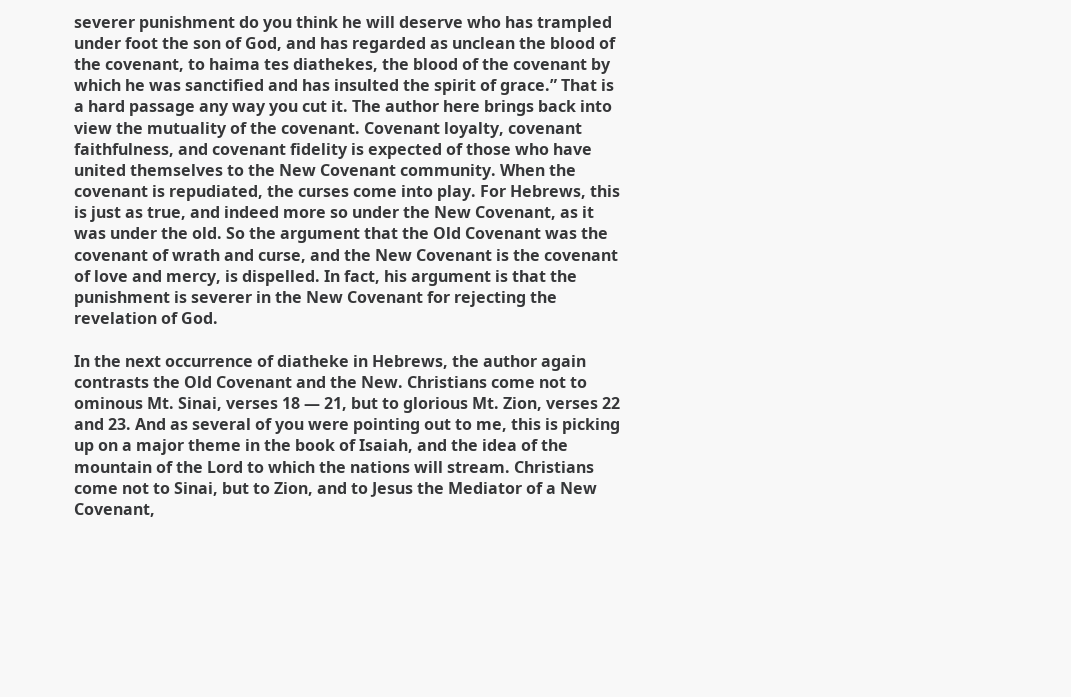severer punishment do you think he will deserve who has trampled under foot the son of God, and has regarded as unclean the blood of the covenant, to haima tes diathekes, the blood of the covenant by which he was sanctified and has insulted the spirit of grace.” That is a hard passage any way you cut it. The author here brings back into view the mutuality of the covenant. Covenant loyalty, covenant faithfulness, and covenant fidelity is expected of those who have united themselves to the New Covenant community. When the covenant is repudiated, the curses come into play. For Hebrews, this is just as true, and indeed more so under the New Covenant, as it was under the old. So the argument that the Old Covenant was the covenant of wrath and curse, and the New Covenant is the covenant of love and mercy, is dispelled. In fact, his argument is that the punishment is severer in the New Covenant for rejecting the revelation of God.

In the next occurrence of diatheke in Hebrews, the author again contrasts the Old Covenant and the New. Christians come not to ominous Mt. Sinai, verses 18 — 21, but to glorious Mt. Zion, verses 22 and 23. And as several of you were pointing out to me, this is picking up on a major theme in the book of Isaiah, and the idea of the mountain of the Lord to which the nations will stream. Christians come not to Sinai, but to Zion, and to Jesus the Mediator of a New Covenant,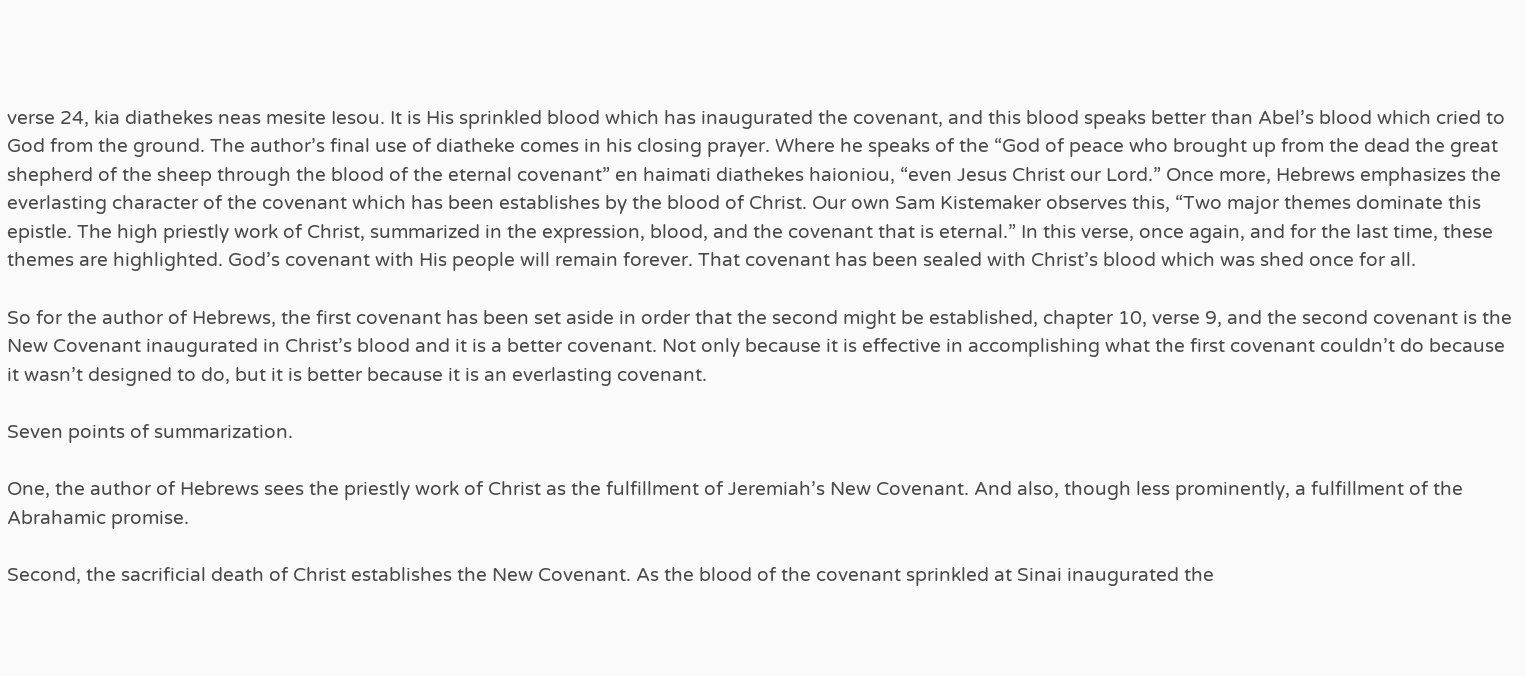verse 24, kia diathekes neas mesite Iesou. It is His sprinkled blood which has inaugurated the covenant, and this blood speaks better than Abel’s blood which cried to God from the ground. The author’s final use of diatheke comes in his closing prayer. Where he speaks of the “God of peace who brought up from the dead the great shepherd of the sheep through the blood of the eternal covenant” en haimati diathekes haioniou, “even Jesus Christ our Lord.” Once more, Hebrews emphasizes the everlasting character of the covenant which has been establishes by the blood of Christ. Our own Sam Kistemaker observes this, “Two major themes dominate this epistle. The high priestly work of Christ, summarized in the expression, blood, and the covenant that is eternal.” In this verse, once again, and for the last time, these themes are highlighted. God’s covenant with His people will remain forever. That covenant has been sealed with Christ’s blood which was shed once for all.

So for the author of Hebrews, the first covenant has been set aside in order that the second might be established, chapter 10, verse 9, and the second covenant is the New Covenant inaugurated in Christ’s blood and it is a better covenant. Not only because it is effective in accomplishing what the first covenant couldn’t do because it wasn’t designed to do, but it is better because it is an everlasting covenant.

Seven points of summarization.

One, the author of Hebrews sees the priestly work of Christ as the fulfillment of Jeremiah’s New Covenant. And also, though less prominently, a fulfillment of the Abrahamic promise.

Second, the sacrificial death of Christ establishes the New Covenant. As the blood of the covenant sprinkled at Sinai inaugurated the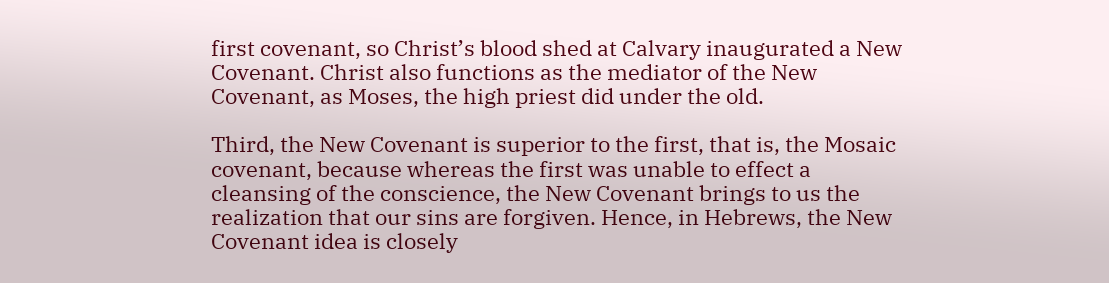first covenant, so Christ’s blood shed at Calvary inaugurated a New Covenant. Christ also functions as the mediator of the New Covenant, as Moses, the high priest did under the old.

Third, the New Covenant is superior to the first, that is, the Mosaic covenant, because whereas the first was unable to effect a cleansing of the conscience, the New Covenant brings to us the realization that our sins are forgiven. Hence, in Hebrews, the New Covenant idea is closely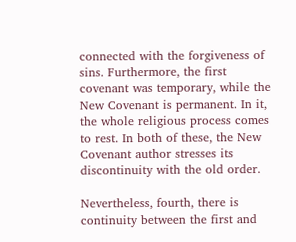connected with the forgiveness of sins. Furthermore, the first covenant was temporary, while the New Covenant is permanent. In it, the whole religious process comes to rest. In both of these, the New Covenant author stresses its discontinuity with the old order.

Nevertheless, fourth, there is continuity between the first and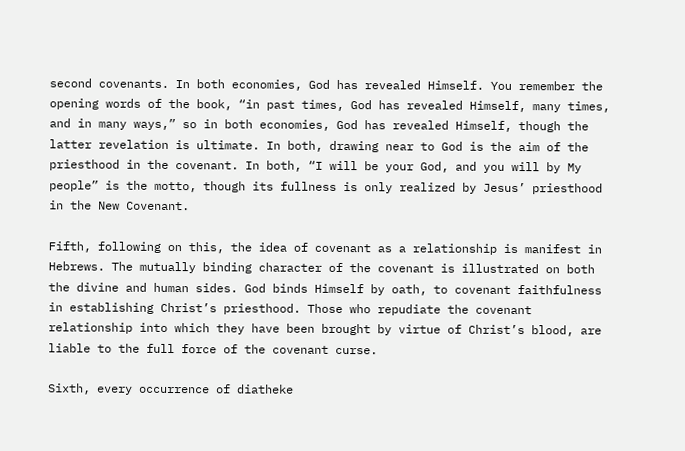second covenants. In both economies, God has revealed Himself. You remember the opening words of the book, “in past times, God has revealed Himself, many times, and in many ways,” so in both economies, God has revealed Himself, though the latter revelation is ultimate. In both, drawing near to God is the aim of the priesthood in the covenant. In both, “I will be your God, and you will by My people” is the motto, though its fullness is only realized by Jesus’ priesthood in the New Covenant.

Fifth, following on this, the idea of covenant as a relationship is manifest in Hebrews. The mutually binding character of the covenant is illustrated on both the divine and human sides. God binds Himself by oath, to covenant faithfulness in establishing Christ’s priesthood. Those who repudiate the covenant relationship into which they have been brought by virtue of Christ’s blood, are liable to the full force of the covenant curse.

Sixth, every occurrence of diatheke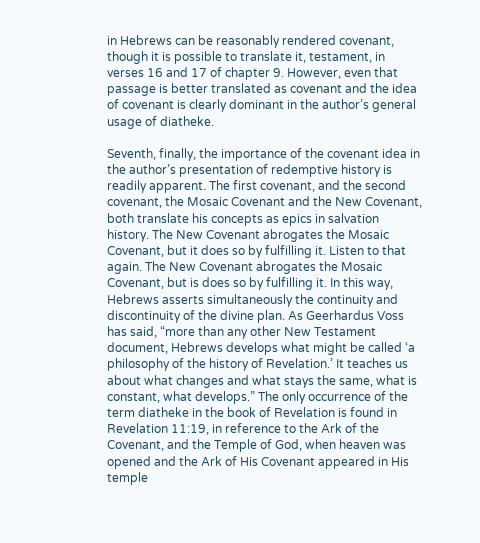in Hebrews can be reasonably rendered covenant, though it is possible to translate it, testament, in verses 16 and 17 of chapter 9. However, even that passage is better translated as covenant and the idea of covenant is clearly dominant in the author’s general usage of diatheke.

Seventh, finally, the importance of the covenant idea in the author’s presentation of redemptive history is readily apparent. The first covenant, and the second covenant, the Mosaic Covenant and the New Covenant, both translate his concepts as epics in salvation history. The New Covenant abrogates the Mosaic Covenant, but it does so by fulfilling it. Listen to that again. The New Covenant abrogates the Mosaic Covenant, but is does so by fulfilling it. In this way, Hebrews asserts simultaneously the continuity and discontinuity of the divine plan. As Geerhardus Voss has said, “more than any other New Testament document, Hebrews develops what might be called ‘a philosophy of the history of Revelation.’ It teaches us about what changes and what stays the same, what is constant, what develops.” The only occurrence of the term diatheke in the book of Revelation is found in Revelation 11:19, in reference to the Ark of the Covenant, and the Temple of God, when heaven was opened and the Ark of His Covenant appeared in His temple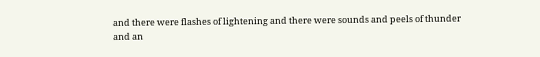and there were flashes of lightening and there were sounds and peels of thunder and an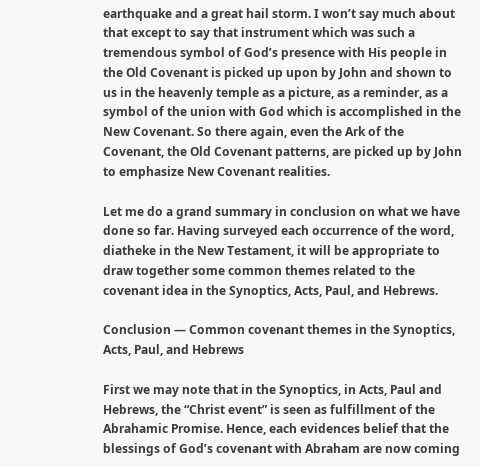earthquake and a great hail storm. I won’t say much about that except to say that instrument which was such a tremendous symbol of God’s presence with His people in the Old Covenant is picked up upon by John and shown to us in the heavenly temple as a picture, as a reminder, as a symbol of the union with God which is accomplished in the New Covenant. So there again, even the Ark of the Covenant, the Old Covenant patterns, are picked up by John to emphasize New Covenant realities.

Let me do a grand summary in conclusion on what we have done so far. Having surveyed each occurrence of the word, diatheke in the New Testament, it will be appropriate to draw together some common themes related to the covenant idea in the Synoptics, Acts, Paul, and Hebrews.

Conclusion — Common covenant themes in the Synoptics, Acts, Paul, and Hebrews

First we may note that in the Synoptics, in Acts, Paul and Hebrews, the “Christ event” is seen as fulfillment of the Abrahamic Promise. Hence, each evidences belief that the blessings of God’s covenant with Abraham are now coming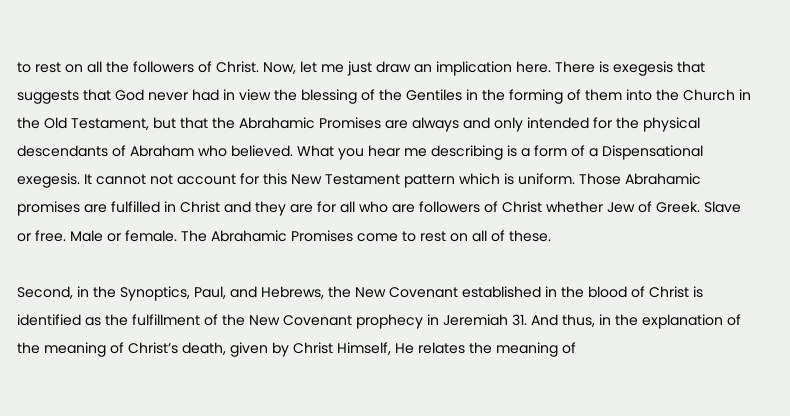to rest on all the followers of Christ. Now, let me just draw an implication here. There is exegesis that suggests that God never had in view the blessing of the Gentiles in the forming of them into the Church in the Old Testament, but that the Abrahamic Promises are always and only intended for the physical descendants of Abraham who believed. What you hear me describing is a form of a Dispensational exegesis. It cannot not account for this New Testament pattern which is uniform. Those Abrahamic promises are fulfilled in Christ and they are for all who are followers of Christ whether Jew of Greek. Slave or free. Male or female. The Abrahamic Promises come to rest on all of these.

Second, in the Synoptics, Paul, and Hebrews, the New Covenant established in the blood of Christ is identified as the fulfillment of the New Covenant prophecy in Jeremiah 31. And thus, in the explanation of the meaning of Christ’s death, given by Christ Himself, He relates the meaning of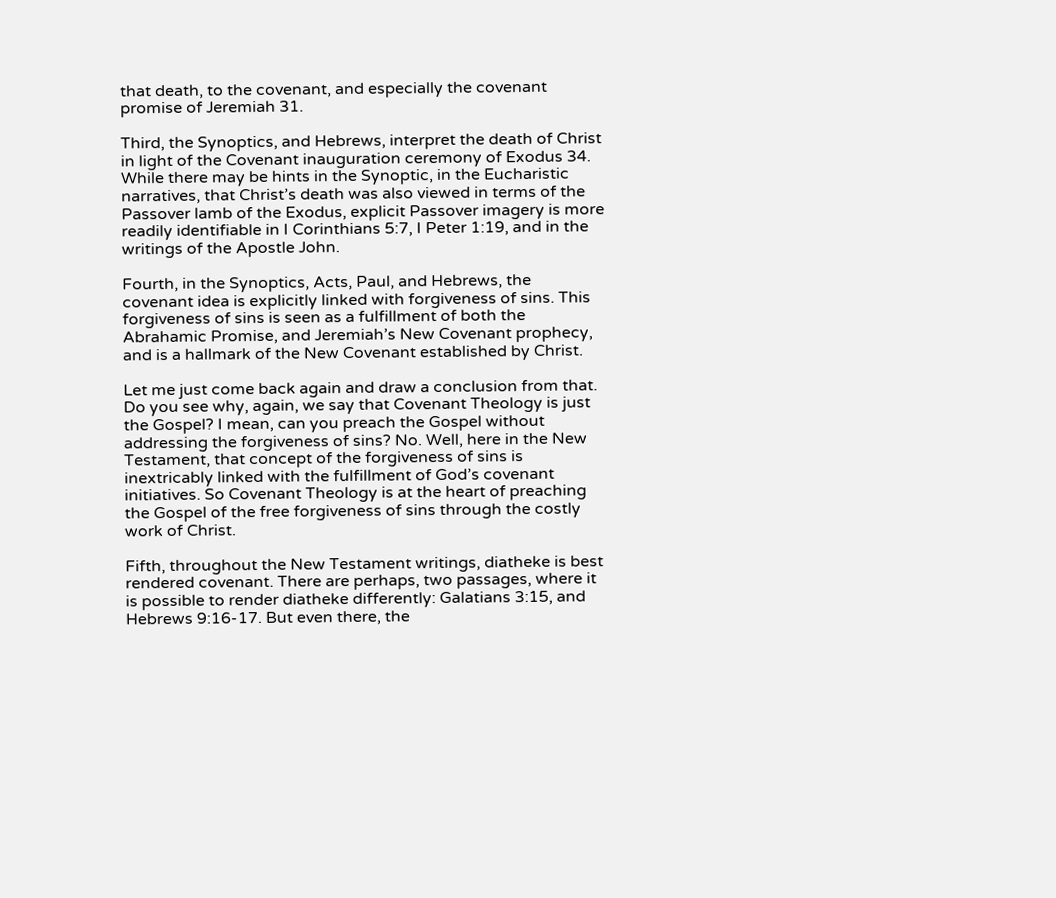that death, to the covenant, and especially the covenant promise of Jeremiah 31.

Third, the Synoptics, and Hebrews, interpret the death of Christ in light of the Covenant inauguration ceremony of Exodus 34. While there may be hints in the Synoptic, in the Eucharistic narratives, that Christ’s death was also viewed in terms of the Passover lamb of the Exodus, explicit Passover imagery is more readily identifiable in I Corinthians 5:7, I Peter 1:19, and in the writings of the Apostle John.

Fourth, in the Synoptics, Acts, Paul, and Hebrews, the covenant idea is explicitly linked with forgiveness of sins. This forgiveness of sins is seen as a fulfillment of both the Abrahamic Promise, and Jeremiah’s New Covenant prophecy, and is a hallmark of the New Covenant established by Christ.

Let me just come back again and draw a conclusion from that. Do you see why, again, we say that Covenant Theology is just the Gospel? I mean, can you preach the Gospel without addressing the forgiveness of sins? No. Well, here in the New Testament, that concept of the forgiveness of sins is inextricably linked with the fulfillment of God’s covenant initiatives. So Covenant Theology is at the heart of preaching the Gospel of the free forgiveness of sins through the costly work of Christ.

Fifth, throughout the New Testament writings, diatheke is best rendered covenant. There are perhaps, two passages, where it is possible to render diatheke differently: Galatians 3:15, and Hebrews 9:16-17. But even there, the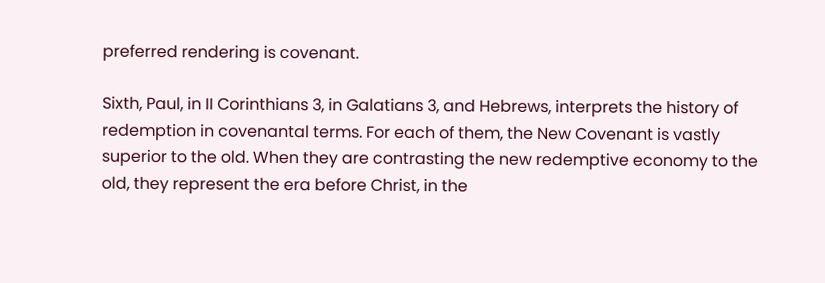preferred rendering is covenant.

Sixth, Paul, in II Corinthians 3, in Galatians 3, and Hebrews, interprets the history of redemption in covenantal terms. For each of them, the New Covenant is vastly superior to the old. When they are contrasting the new redemptive economy to the old, they represent the era before Christ, in the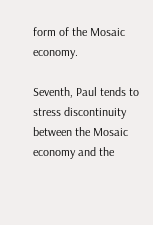form of the Mosaic economy.

Seventh, Paul tends to stress discontinuity between the Mosaic economy and the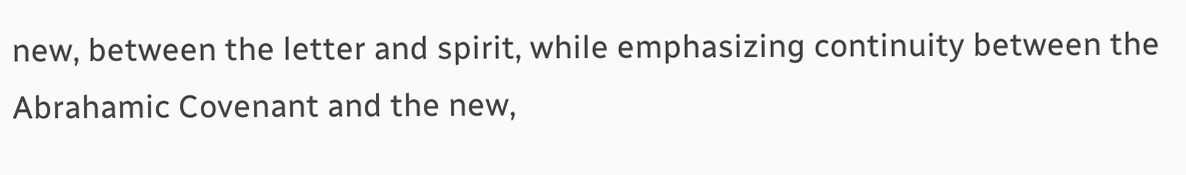new, between the letter and spirit, while emphasizing continuity between the Abrahamic Covenant and the new,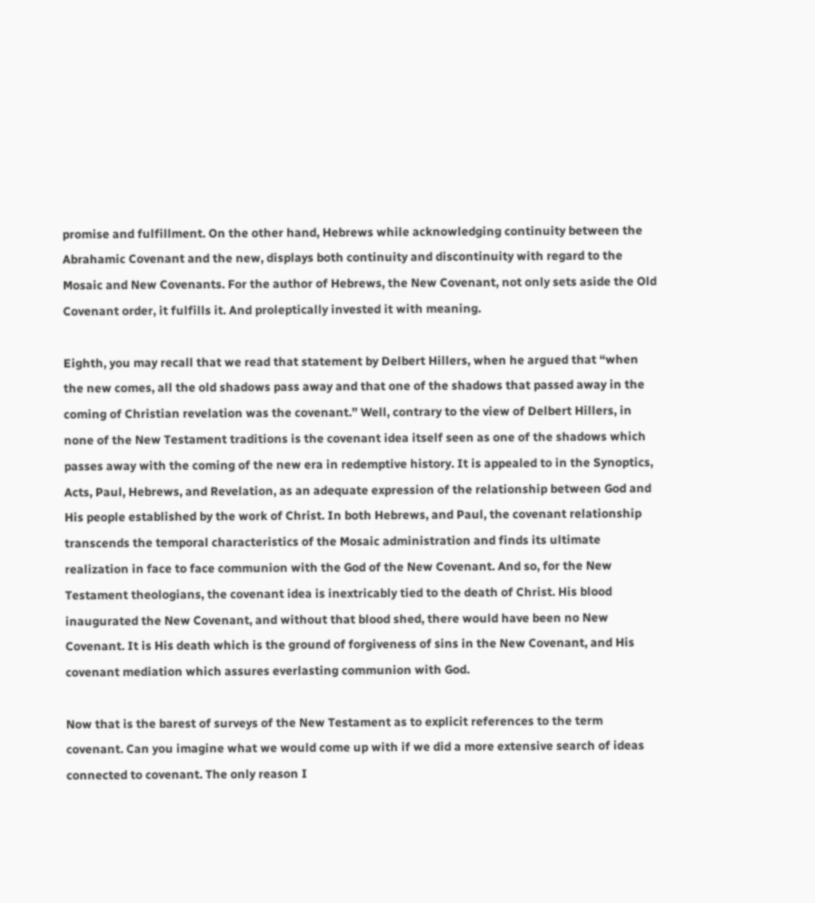promise and fulfillment. On the other hand, Hebrews while acknowledging continuity between the Abrahamic Covenant and the new, displays both continuity and discontinuity with regard to the Mosaic and New Covenants. For the author of Hebrews, the New Covenant, not only sets aside the Old Covenant order, it fulfills it. And proleptically invested it with meaning.

Eighth, you may recall that we read that statement by Delbert Hillers, when he argued that “when the new comes, all the old shadows pass away and that one of the shadows that passed away in the coming of Christian revelation was the covenant.” Well, contrary to the view of Delbert Hillers, in none of the New Testament traditions is the covenant idea itself seen as one of the shadows which passes away with the coming of the new era in redemptive history. It is appealed to in the Synoptics, Acts, Paul, Hebrews, and Revelation, as an adequate expression of the relationship between God and His people established by the work of Christ. In both Hebrews, and Paul, the covenant relationship transcends the temporal characteristics of the Mosaic administration and finds its ultimate realization in face to face communion with the God of the New Covenant. And so, for the New Testament theologians, the covenant idea is inextricably tied to the death of Christ. His blood inaugurated the New Covenant, and without that blood shed, there would have been no New Covenant. It is His death which is the ground of forgiveness of sins in the New Covenant, and His covenant mediation which assures everlasting communion with God.

Now that is the barest of surveys of the New Testament as to explicit references to the term covenant. Can you imagine what we would come up with if we did a more extensive search of ideas connected to covenant. The only reason I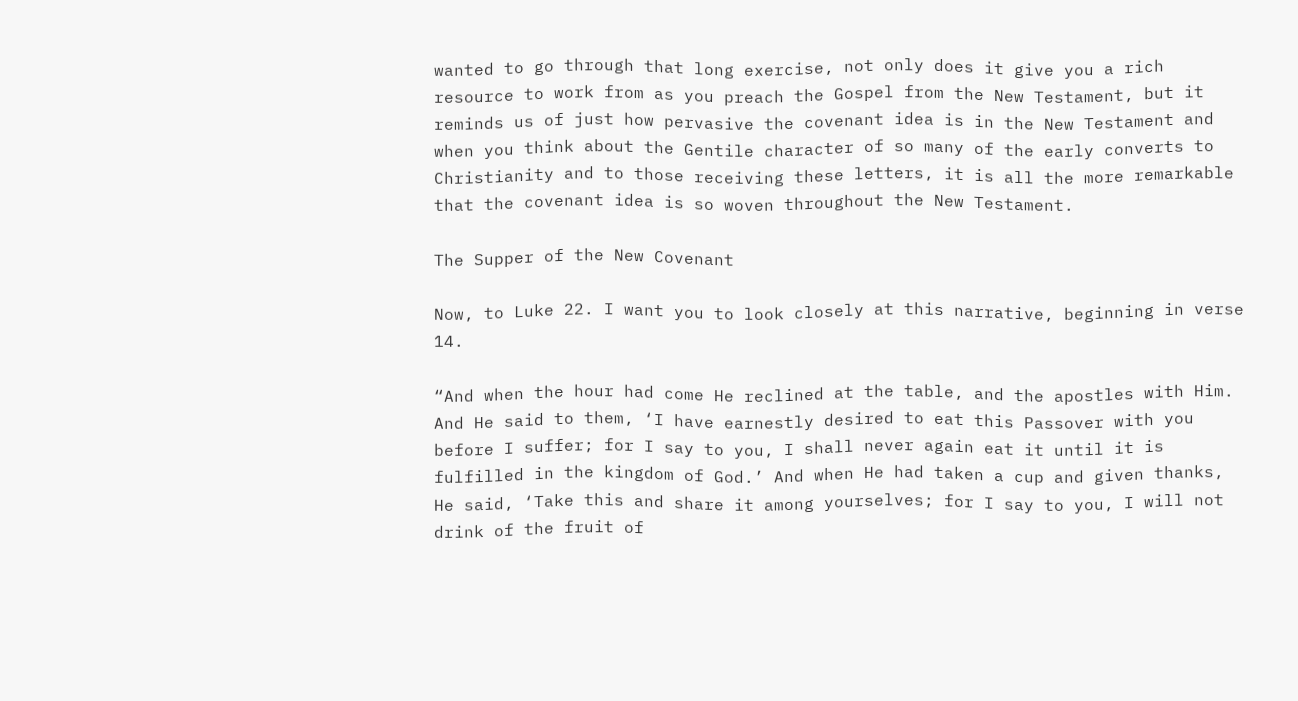wanted to go through that long exercise, not only does it give you a rich resource to work from as you preach the Gospel from the New Testament, but it reminds us of just how pervasive the covenant idea is in the New Testament and when you think about the Gentile character of so many of the early converts to Christianity and to those receiving these letters, it is all the more remarkable that the covenant idea is so woven throughout the New Testament.

The Supper of the New Covenant

Now, to Luke 22. I want you to look closely at this narrative, beginning in verse 14.

“And when the hour had come He reclined at the table, and the apostles with Him. And He said to them, ‘I have earnestly desired to eat this Passover with you before I suffer; for I say to you, I shall never again eat it until it is fulfilled in the kingdom of God.’ And when He had taken a cup and given thanks, He said, ‘Take this and share it among yourselves; for I say to you, I will not drink of the fruit of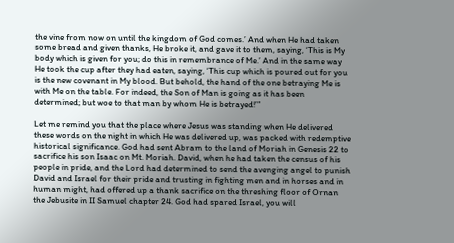the vine from now on until the kingdom of God comes.’ And when He had taken some bread and given thanks, He broke it, and gave it to them, saying, ‘This is My body which is given for you; do this in remembrance of Me.’ And in the same way He took the cup after they had eaten, saying, ‘This cup which is poured out for you is the new covenant in My blood. But behold, the hand of the one betraying Me is with Me on the table. For indeed, the Son of Man is going as it has been determined; but woe to that man by whom He is betrayed!’”

Let me remind you that the place where Jesus was standing when He delivered these words on the night in which He was delivered up, was packed with redemptive historical significance. God had sent Abram to the land of Moriah in Genesis 22 to sacrifice his son Isaac on Mt. Moriah. David, when he had taken the census of his people in pride, and the Lord had determined to send the avenging angel to punish David and Israel for their pride and trusting in fighting men and in horses and in human might, had offered up a thank sacrifice on the threshing floor of Ornan the Jebusite in II Samuel chapter 24. God had spared Israel, you will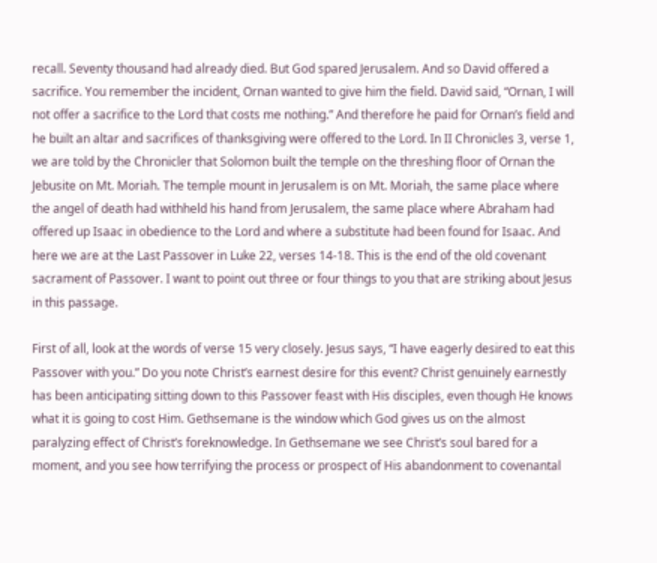recall. Seventy thousand had already died. But God spared Jerusalem. And so David offered a sacrifice. You remember the incident, Ornan wanted to give him the field. David said, “Ornan, I will not offer a sacrifice to the Lord that costs me nothing.” And therefore he paid for Ornan’s field and he built an altar and sacrifices of thanksgiving were offered to the Lord. In II Chronicles 3, verse 1, we are told by the Chronicler that Solomon built the temple on the threshing floor of Ornan the Jebusite on Mt. Moriah. The temple mount in Jerusalem is on Mt. Moriah, the same place where the angel of death had withheld his hand from Jerusalem, the same place where Abraham had offered up Isaac in obedience to the Lord and where a substitute had been found for Isaac. And here we are at the Last Passover in Luke 22, verses 14-18. This is the end of the old covenant sacrament of Passover. I want to point out three or four things to you that are striking about Jesus in this passage.

First of all, look at the words of verse 15 very closely. Jesus says, “I have eagerly desired to eat this Passover with you.” Do you note Christ’s earnest desire for this event? Christ genuinely earnestly has been anticipating sitting down to this Passover feast with His disciples, even though He knows what it is going to cost Him. Gethsemane is the window which God gives us on the almost paralyzing effect of Christ’s foreknowledge. In Gethsemane we see Christ’s soul bared for a moment, and you see how terrifying the process or prospect of His abandonment to covenantal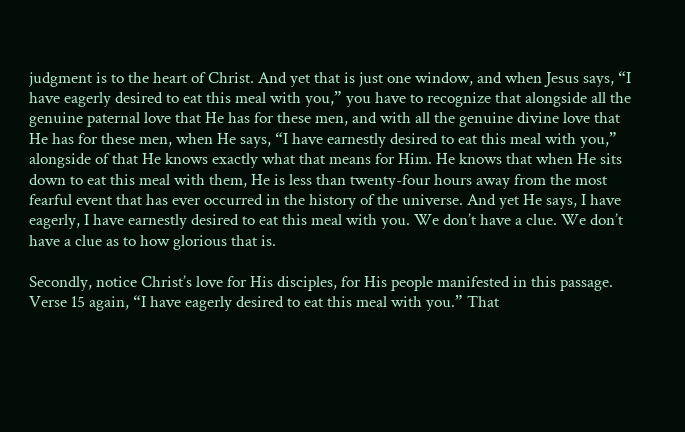judgment is to the heart of Christ. And yet that is just one window, and when Jesus says, “I have eagerly desired to eat this meal with you,” you have to recognize that alongside all the genuine paternal love that He has for these men, and with all the genuine divine love that He has for these men, when He says, “I have earnestly desired to eat this meal with you,” alongside of that He knows exactly what that means for Him. He knows that when He sits down to eat this meal with them, He is less than twenty-four hours away from the most fearful event that has ever occurred in the history of the universe. And yet He says, I have eagerly, I have earnestly desired to eat this meal with you. We don’t have a clue. We don’t have a clue as to how glorious that is.

Secondly, notice Christ’s love for His disciples, for His people manifested in this passage. Verse 15 again, “I have eagerly desired to eat this meal with you.” That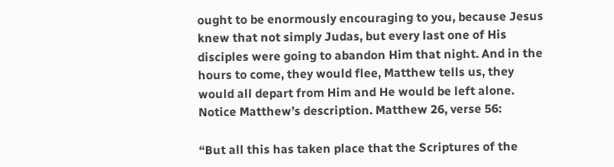ought to be enormously encouraging to you, because Jesus knew that not simply Judas, but every last one of His disciples were going to abandon Him that night. And in the hours to come, they would flee, Matthew tells us, they would all depart from Him and He would be left alone. Notice Matthew’s description. Matthew 26, verse 56:

“But all this has taken place that the Scriptures of the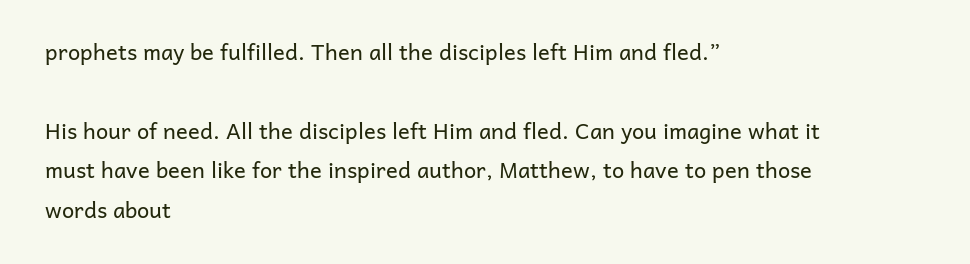prophets may be fulfilled. Then all the disciples left Him and fled.”

His hour of need. All the disciples left Him and fled. Can you imagine what it must have been like for the inspired author, Matthew, to have to pen those words about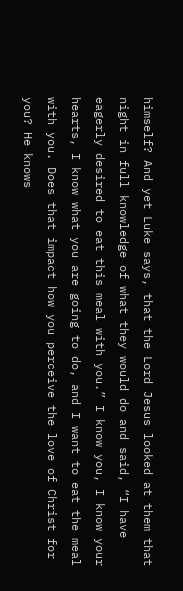himself? And yet Luke says, that the Lord Jesus looked at them that night in full knowledge of what they would do and said, “I have eagerly desired to eat this meal with you.” I know you, I know your hearts, I know what you are going to do, and I want to eat the meal with you. Does that impact how you perceive the love of Christ for you? He knows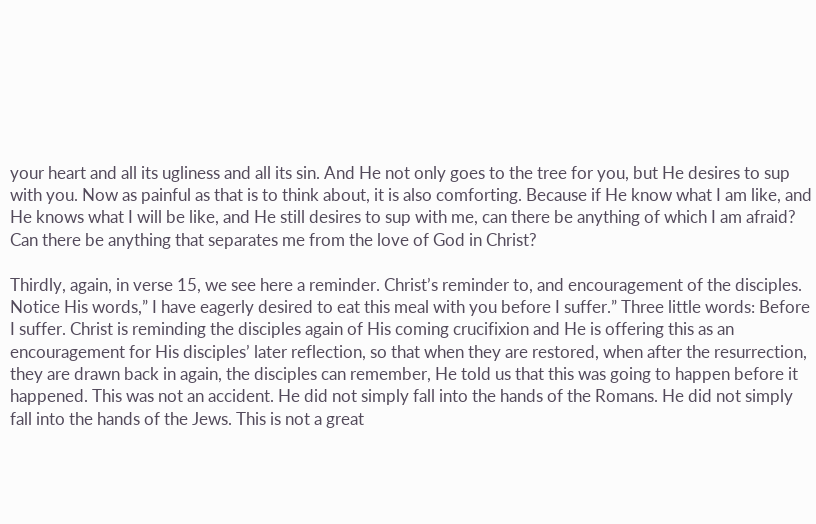your heart and all its ugliness and all its sin. And He not only goes to the tree for you, but He desires to sup with you. Now as painful as that is to think about, it is also comforting. Because if He know what I am like, and He knows what I will be like, and He still desires to sup with me, can there be anything of which I am afraid? Can there be anything that separates me from the love of God in Christ?

Thirdly, again, in verse 15, we see here a reminder. Christ’s reminder to, and encouragement of the disciples. Notice His words,” I have eagerly desired to eat this meal with you before I suffer.” Three little words: Before I suffer. Christ is reminding the disciples again of His coming crucifixion and He is offering this as an encouragement for His disciples’ later reflection, so that when they are restored, when after the resurrection, they are drawn back in again, the disciples can remember, He told us that this was going to happen before it happened. This was not an accident. He did not simply fall into the hands of the Romans. He did not simply fall into the hands of the Jews. This is not a great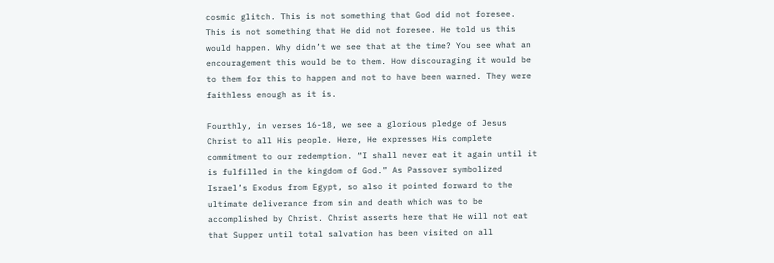cosmic glitch. This is not something that God did not foresee. This is not something that He did not foresee. He told us this would happen. Why didn’t we see that at the time? You see what an encouragement this would be to them. How discouraging it would be to them for this to happen and not to have been warned. They were faithless enough as it is.

Fourthly, in verses 16-18, we see a glorious pledge of Jesus Christ to all His people. Here, He expresses His complete commitment to our redemption. “I shall never eat it again until it is fulfilled in the kingdom of God.” As Passover symbolized Israel’s Exodus from Egypt, so also it pointed forward to the ultimate deliverance from sin and death which was to be accomplished by Christ. Christ asserts here that He will not eat that Supper until total salvation has been visited on all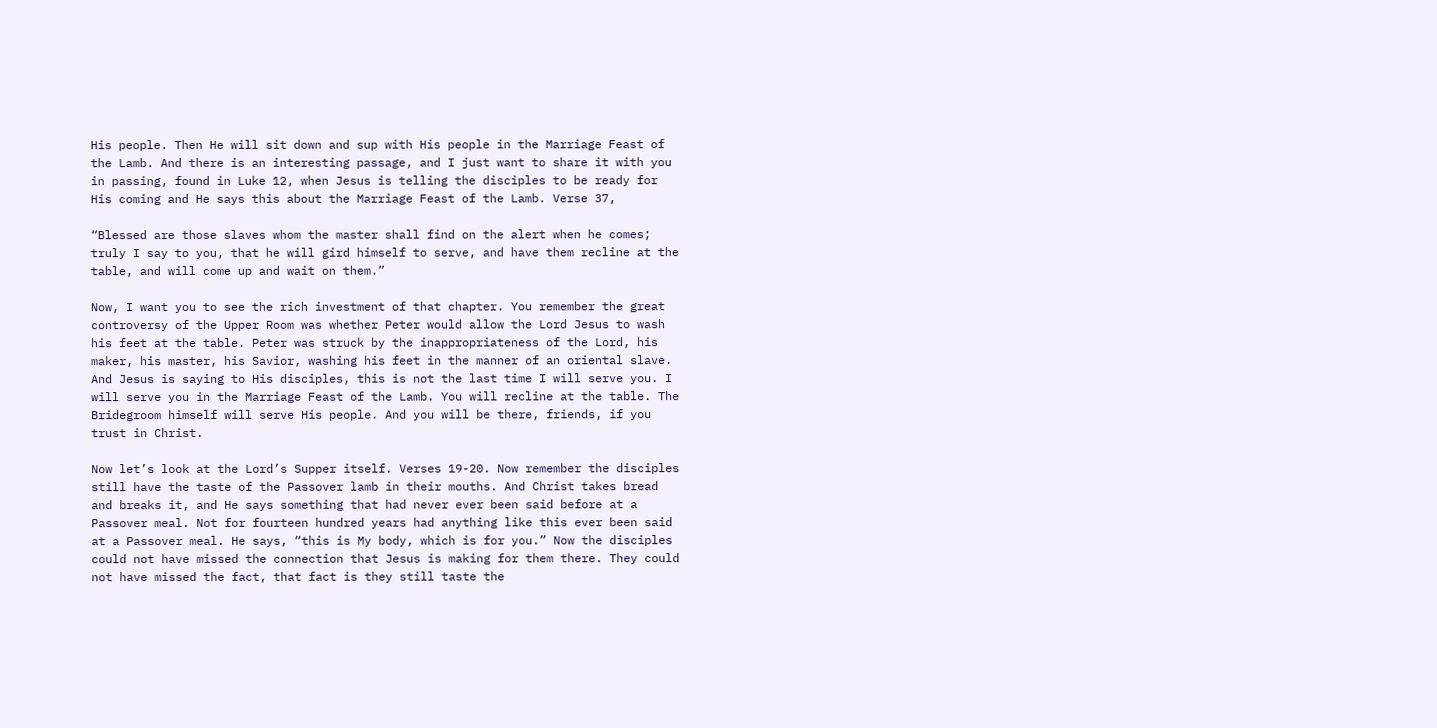His people. Then He will sit down and sup with His people in the Marriage Feast of the Lamb. And there is an interesting passage, and I just want to share it with you in passing, found in Luke 12, when Jesus is telling the disciples to be ready for His coming and He says this about the Marriage Feast of the Lamb. Verse 37,

“Blessed are those slaves whom the master shall find on the alert when he comes; truly I say to you, that he will gird himself to serve, and have them recline at the table, and will come up and wait on them.”

Now, I want you to see the rich investment of that chapter. You remember the great controversy of the Upper Room was whether Peter would allow the Lord Jesus to wash his feet at the table. Peter was struck by the inappropriateness of the Lord, his maker, his master, his Savior, washing his feet in the manner of an oriental slave. And Jesus is saying to His disciples, this is not the last time I will serve you. I will serve you in the Marriage Feast of the Lamb. You will recline at the table. The Bridegroom himself will serve His people. And you will be there, friends, if you trust in Christ.

Now let’s look at the Lord’s Supper itself. Verses 19-20. Now remember the disciples still have the taste of the Passover lamb in their mouths. And Christ takes bread and breaks it, and He says something that had never ever been said before at a Passover meal. Not for fourteen hundred years had anything like this ever been said at a Passover meal. He says, “this is My body, which is for you.” Now the disciples could not have missed the connection that Jesus is making for them there. They could not have missed the fact, that fact is they still taste the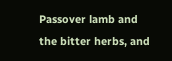Passover lamb and the bitter herbs, and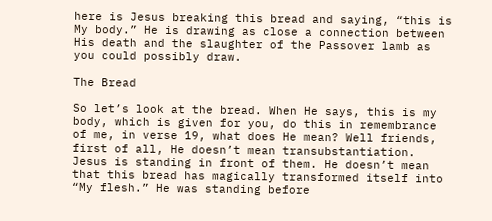here is Jesus breaking this bread and saying, “this is My body.” He is drawing as close a connection between His death and the slaughter of the Passover lamb as you could possibly draw.

The Bread

So let’s look at the bread. When He says, this is my body, which is given for you, do this in remembrance of me, in verse 19, what does He mean? Well friends, first of all, He doesn’t mean transubstantiation. Jesus is standing in front of them. He doesn’t mean that this bread has magically transformed itself into “My flesh.” He was standing before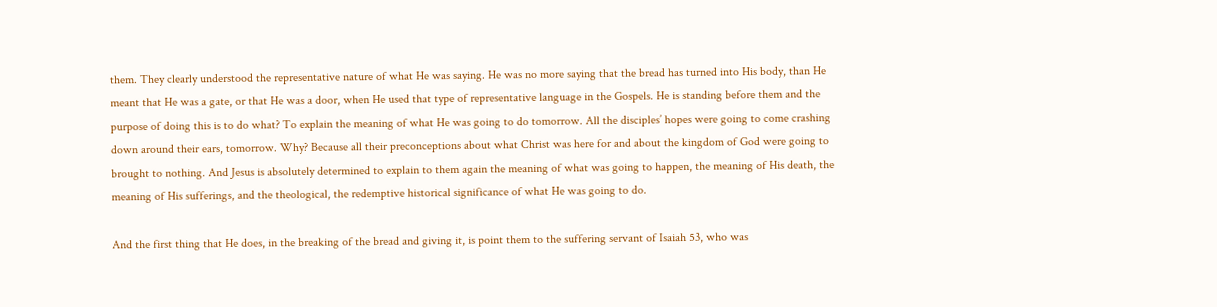them. They clearly understood the representative nature of what He was saying. He was no more saying that the bread has turned into His body, than He meant that He was a gate, or that He was a door, when He used that type of representative language in the Gospels. He is standing before them and the purpose of doing this is to do what? To explain the meaning of what He was going to do tomorrow. All the disciples’ hopes were going to come crashing down around their ears, tomorrow. Why? Because all their preconceptions about what Christ was here for and about the kingdom of God were going to brought to nothing. And Jesus is absolutely determined to explain to them again the meaning of what was going to happen, the meaning of His death, the meaning of His sufferings, and the theological, the redemptive historical significance of what He was going to do.

And the first thing that He does, in the breaking of the bread and giving it, is point them to the suffering servant of Isaiah 53, who was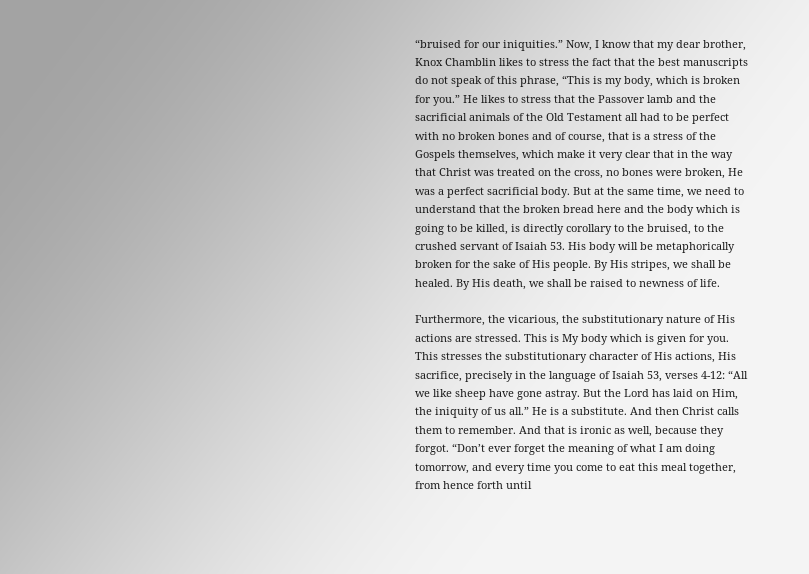“bruised for our iniquities.” Now, I know that my dear brother, Knox Chamblin likes to stress the fact that the best manuscripts do not speak of this phrase, “This is my body, which is broken for you.” He likes to stress that the Passover lamb and the sacrificial animals of the Old Testament all had to be perfect with no broken bones and of course, that is a stress of the Gospels themselves, which make it very clear that in the way that Christ was treated on the cross, no bones were broken, He was a perfect sacrificial body. But at the same time, we need to understand that the broken bread here and the body which is going to be killed, is directly corollary to the bruised, to the crushed servant of Isaiah 53. His body will be metaphorically broken for the sake of His people. By His stripes, we shall be healed. By His death, we shall be raised to newness of life.

Furthermore, the vicarious, the substitutionary nature of His actions are stressed. This is My body which is given for you. This stresses the substitutionary character of His actions, His sacrifice, precisely in the language of Isaiah 53, verses 4-12: “All we like sheep have gone astray. But the Lord has laid on Him, the iniquity of us all.” He is a substitute. And then Christ calls them to remember. And that is ironic as well, because they forgot. “Don’t ever forget the meaning of what I am doing tomorrow, and every time you come to eat this meal together, from hence forth until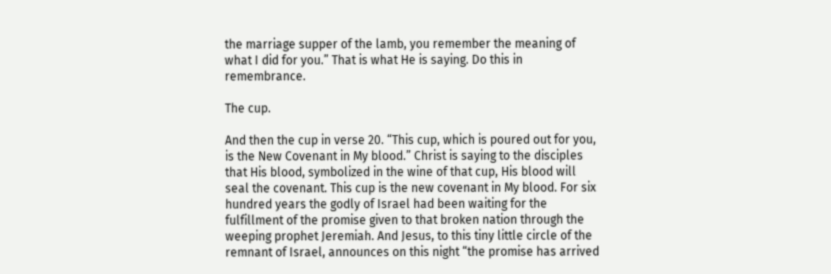the marriage supper of the lamb, you remember the meaning of what I did for you.” That is what He is saying. Do this in remembrance.

The cup.

And then the cup in verse 20. “This cup, which is poured out for you, is the New Covenant in My blood.” Christ is saying to the disciples that His blood, symbolized in the wine of that cup, His blood will seal the covenant. This cup is the new covenant in My blood. For six hundred years the godly of Israel had been waiting for the fulfillment of the promise given to that broken nation through the weeping prophet Jeremiah. And Jesus, to this tiny little circle of the remnant of Israel, announces on this night “the promise has arrived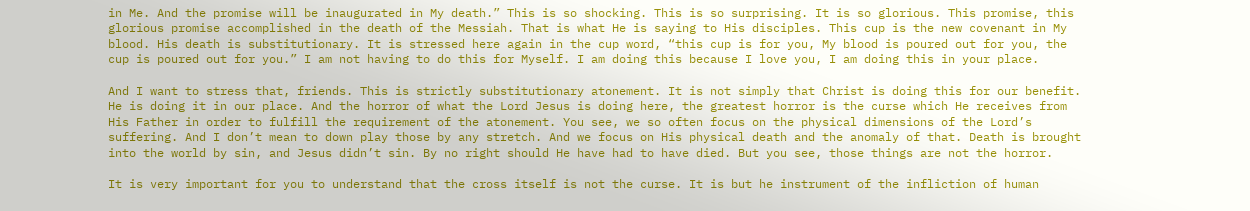in Me. And the promise will be inaugurated in My death.” This is so shocking. This is so surprising. It is so glorious. This promise, this glorious promise accomplished in the death of the Messiah. That is what He is saying to His disciples. This cup is the new covenant in My blood. His death is substitutionary. It is stressed here again in the cup word, “this cup is for you, My blood is poured out for you, the cup is poured out for you.” I am not having to do this for Myself. I am doing this because I love you, I am doing this in your place.

And I want to stress that, friends. This is strictly substitutionary atonement. It is not simply that Christ is doing this for our benefit. He is doing it in our place. And the horror of what the Lord Jesus is doing here, the greatest horror is the curse which He receives from His Father in order to fulfill the requirement of the atonement. You see, we so often focus on the physical dimensions of the Lord’s suffering. And I don’t mean to down play those by any stretch. And we focus on His physical death and the anomaly of that. Death is brought into the world by sin, and Jesus didn’t sin. By no right should He have had to have died. But you see, those things are not the horror.

It is very important for you to understand that the cross itself is not the curse. It is but he instrument of the infliction of human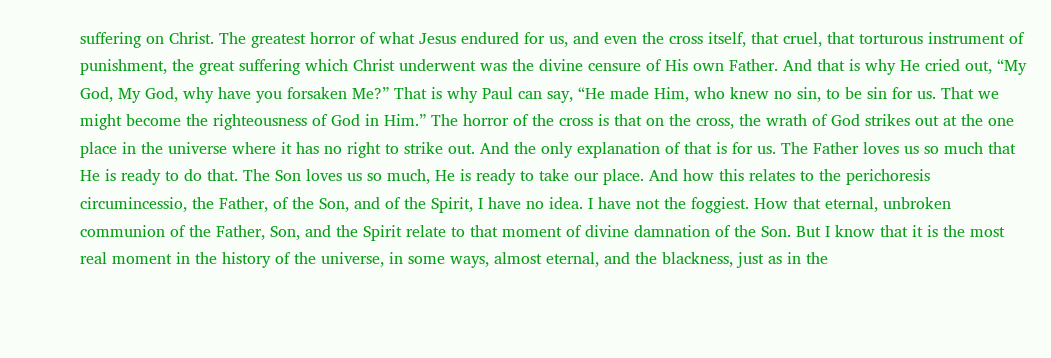suffering on Christ. The greatest horror of what Jesus endured for us, and even the cross itself, that cruel, that torturous instrument of punishment, the great suffering which Christ underwent was the divine censure of His own Father. And that is why He cried out, “My God, My God, why have you forsaken Me?” That is why Paul can say, “He made Him, who knew no sin, to be sin for us. That we might become the righteousness of God in Him.” The horror of the cross is that on the cross, the wrath of God strikes out at the one place in the universe where it has no right to strike out. And the only explanation of that is for us. The Father loves us so much that He is ready to do that. The Son loves us so much, He is ready to take our place. And how this relates to the perichoresis circumincessio, the Father, of the Son, and of the Spirit, I have no idea. I have not the foggiest. How that eternal, unbroken communion of the Father, Son, and the Spirit relate to that moment of divine damnation of the Son. But I know that it is the most real moment in the history of the universe, in some ways, almost eternal, and the blackness, just as in the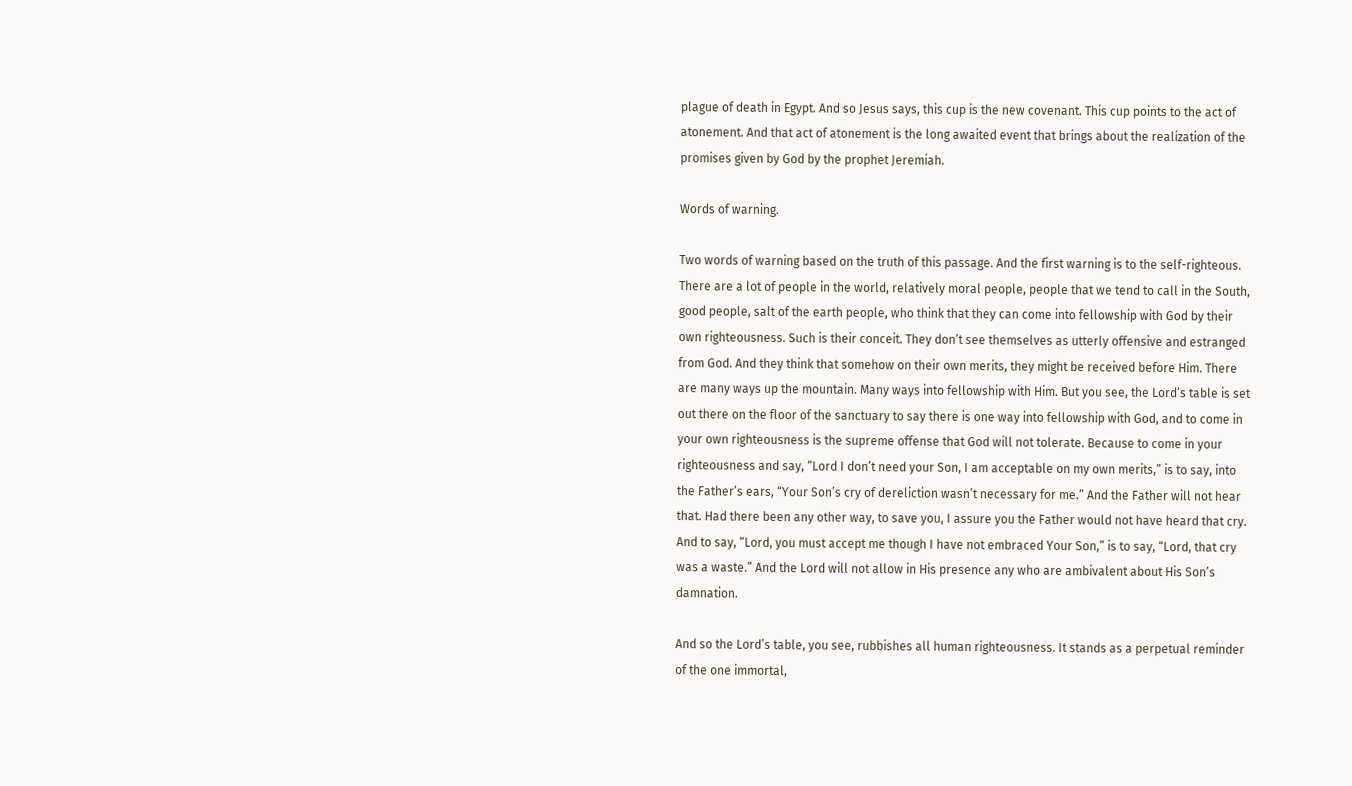plague of death in Egypt. And so Jesus says, this cup is the new covenant. This cup points to the act of atonement. And that act of atonement is the long awaited event that brings about the realization of the promises given by God by the prophet Jeremiah.

Words of warning.

Two words of warning based on the truth of this passage. And the first warning is to the self-righteous. There are a lot of people in the world, relatively moral people, people that we tend to call in the South, good people, salt of the earth people, who think that they can come into fellowship with God by their own righteousness. Such is their conceit. They don’t see themselves as utterly offensive and estranged from God. And they think that somehow on their own merits, they might be received before Him. There are many ways up the mountain. Many ways into fellowship with Him. But you see, the Lord’s table is set out there on the floor of the sanctuary to say there is one way into fellowship with God, and to come in your own righteousness is the supreme offense that God will not tolerate. Because to come in your righteousness and say, “Lord I don’t need your Son, I am acceptable on my own merits,” is to say, into the Father’s ears, “Your Son’s cry of dereliction wasn’t necessary for me.” And the Father will not hear that. Had there been any other way, to save you, I assure you the Father would not have heard that cry. And to say, “Lord, you must accept me though I have not embraced Your Son,” is to say, “Lord, that cry was a waste.” And the Lord will not allow in His presence any who are ambivalent about His Son’s damnation.

And so the Lord’s table, you see, rubbishes all human righteousness. It stands as a perpetual reminder of the one immortal,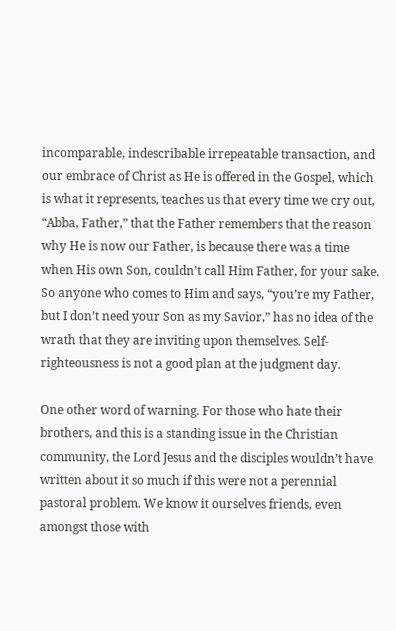incomparable, indescribable irrepeatable transaction, and our embrace of Christ as He is offered in the Gospel, which is what it represents, teaches us that every time we cry out, “Abba, Father,” that the Father remembers that the reason why He is now our Father, is because there was a time when His own Son, couldn’t call Him Father, for your sake. So anyone who comes to Him and says, “you’re my Father, but I don’t need your Son as my Savior,” has no idea of the wrath that they are inviting upon themselves. Self-righteousness is not a good plan at the judgment day.

One other word of warning. For those who hate their brothers, and this is a standing issue in the Christian community, the Lord Jesus and the disciples wouldn’t have written about it so much if this were not a perennial pastoral problem. We know it ourselves friends, even amongst those with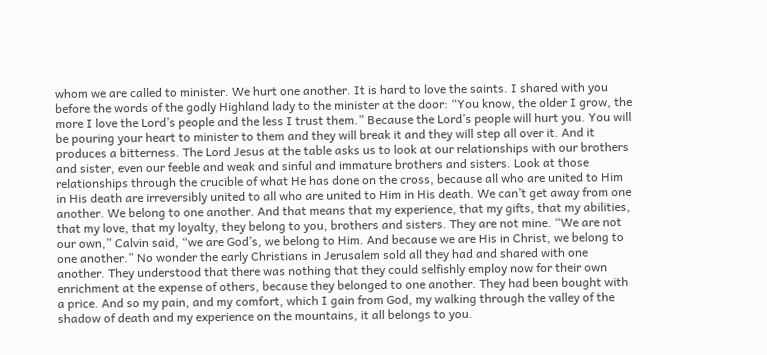whom we are called to minister. We hurt one another. It is hard to love the saints. I shared with you before the words of the godly Highland lady to the minister at the door: “You know, the older I grow, the more I love the Lord’s people and the less I trust them.” Because the Lord’s people will hurt you. You will be pouring your heart to minister to them and they will break it and they will step all over it. And it produces a bitterness. The Lord Jesus at the table asks us to look at our relationships with our brothers and sister, even our feeble and weak and sinful and immature brothers and sisters. Look at those relationships through the crucible of what He has done on the cross, because all who are united to Him in His death are irreversibly united to all who are united to Him in His death. We can’t get away from one another. We belong to one another. And that means that my experience, that my gifts, that my abilities, that my love, that my loyalty, they belong to you, brothers and sisters. They are not mine. “We are not our own,” Calvin said, “we are God’s, we belong to Him. And because we are His in Christ, we belong to one another.” No wonder the early Christians in Jerusalem sold all they had and shared with one another. They understood that there was nothing that they could selfishly employ now for their own enrichment at the expense of others, because they belonged to one another. They had been bought with a price. And so my pain, and my comfort, which I gain from God, my walking through the valley of the shadow of death and my experience on the mountains, it all belongs to you.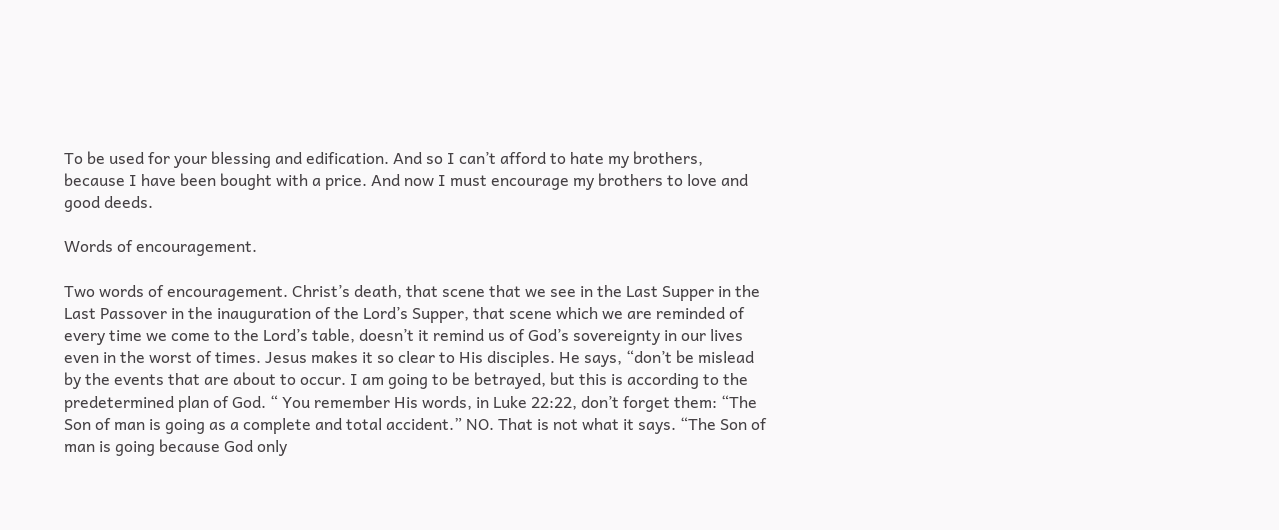To be used for your blessing and edification. And so I can’t afford to hate my brothers, because I have been bought with a price. And now I must encourage my brothers to love and good deeds.

Words of encouragement.

Two words of encouragement. Christ’s death, that scene that we see in the Last Supper in the Last Passover in the inauguration of the Lord’s Supper, that scene which we are reminded of every time we come to the Lord’s table, doesn’t it remind us of God’s sovereignty in our lives even in the worst of times. Jesus makes it so clear to His disciples. He says, “don’t be mislead by the events that are about to occur. I am going to be betrayed, but this is according to the predetermined plan of God. “ You remember His words, in Luke 22:22, don’t forget them: “The Son of man is going as a complete and total accident.” NO. That is not what it says. “The Son of man is going because God only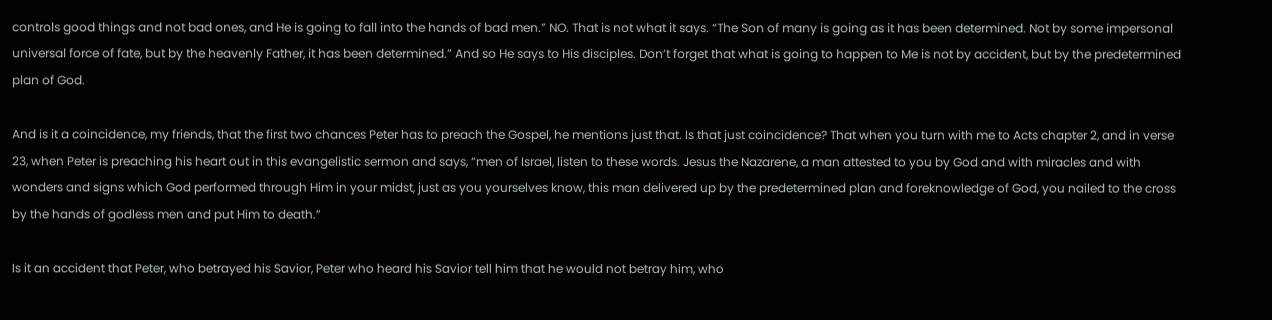controls good things and not bad ones, and He is going to fall into the hands of bad men.” NO. That is not what it says. “The Son of many is going as it has been determined. Not by some impersonal universal force of fate, but by the heavenly Father, it has been determined.” And so He says to His disciples. Don’t forget that what is going to happen to Me is not by accident, but by the predetermined plan of God.

And is it a coincidence, my friends, that the first two chances Peter has to preach the Gospel, he mentions just that. Is that just coincidence? That when you turn with me to Acts chapter 2, and in verse 23, when Peter is preaching his heart out in this evangelistic sermon and says, “men of Israel, listen to these words. Jesus the Nazarene, a man attested to you by God and with miracles and with wonders and signs which God performed through Him in your midst, just as you yourselves know, this man delivered up by the predetermined plan and foreknowledge of God, you nailed to the cross by the hands of godless men and put Him to death.”

Is it an accident that Peter, who betrayed his Savior, Peter who heard his Savior tell him that he would not betray him, who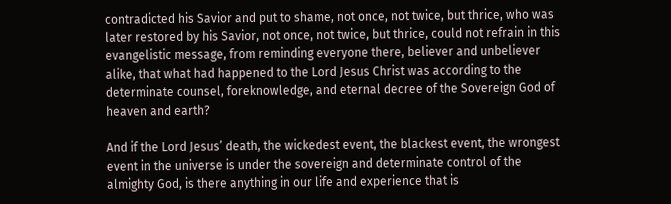contradicted his Savior and put to shame, not once, not twice, but thrice, who was later restored by his Savior, not once, not twice, but thrice, could not refrain in this evangelistic message, from reminding everyone there, believer and unbeliever alike, that what had happened to the Lord Jesus Christ was according to the determinate counsel, foreknowledge, and eternal decree of the Sovereign God of heaven and earth?

And if the Lord Jesus’ death, the wickedest event, the blackest event, the wrongest event in the universe is under the sovereign and determinate control of the almighty God, is there anything in our life and experience that is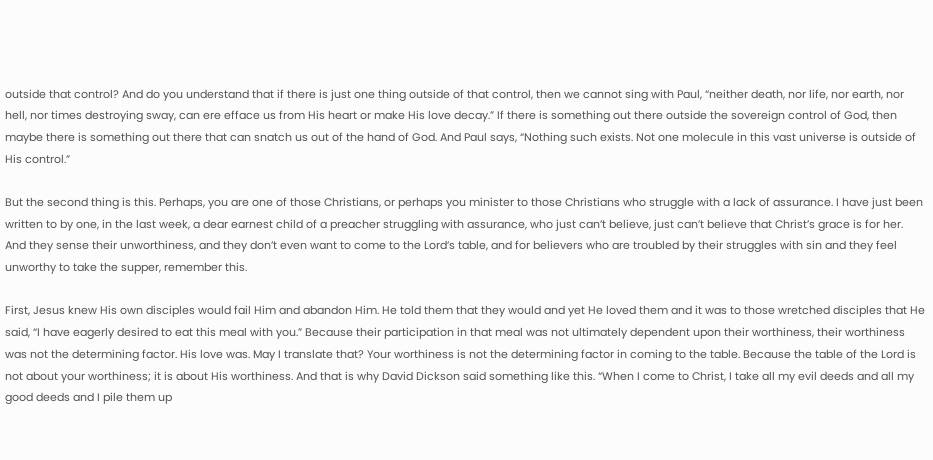outside that control? And do you understand that if there is just one thing outside of that control, then we cannot sing with Paul, “neither death, nor life, nor earth, nor hell, nor times destroying sway, can ere efface us from His heart or make His love decay.” If there is something out there outside the sovereign control of God, then maybe there is something out there that can snatch us out of the hand of God. And Paul says, “Nothing such exists. Not one molecule in this vast universe is outside of His control.”

But the second thing is this. Perhaps, you are one of those Christians, or perhaps you minister to those Christians who struggle with a lack of assurance. I have just been written to by one, in the last week, a dear earnest child of a preacher struggling with assurance, who just can’t believe, just can’t believe that Christ’s grace is for her. And they sense their unworthiness, and they don’t even want to come to the Lord’s table, and for believers who are troubled by their struggles with sin and they feel unworthy to take the supper, remember this.

First, Jesus knew His own disciples would fail Him and abandon Him. He told them that they would and yet He loved them and it was to those wretched disciples that He said, “I have eagerly desired to eat this meal with you.” Because their participation in that meal was not ultimately dependent upon their worthiness, their worthiness was not the determining factor. His love was. May I translate that? Your worthiness is not the determining factor in coming to the table. Because the table of the Lord is not about your worthiness; it is about His worthiness. And that is why David Dickson said something like this. “When I come to Christ, I take all my evil deeds and all my good deeds and I pile them up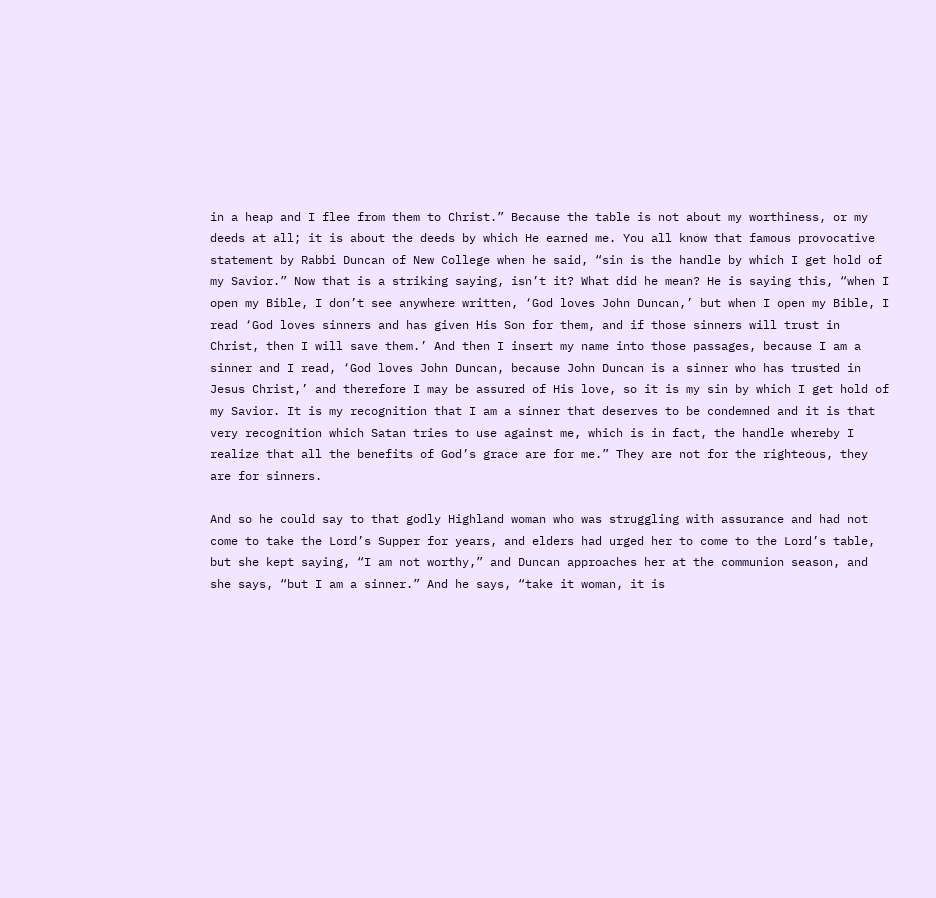in a heap and I flee from them to Christ.” Because the table is not about my worthiness, or my deeds at all; it is about the deeds by which He earned me. You all know that famous provocative statement by Rabbi Duncan of New College when he said, “sin is the handle by which I get hold of my Savior.” Now that is a striking saying, isn’t it? What did he mean? He is saying this, “when I open my Bible, I don’t see anywhere written, ‘God loves John Duncan,’ but when I open my Bible, I read ‘God loves sinners and has given His Son for them, and if those sinners will trust in Christ, then I will save them.’ And then I insert my name into those passages, because I am a sinner and I read, ‘God loves John Duncan, because John Duncan is a sinner who has trusted in Jesus Christ,’ and therefore I may be assured of His love, so it is my sin by which I get hold of my Savior. It is my recognition that I am a sinner that deserves to be condemned and it is that very recognition which Satan tries to use against me, which is in fact, the handle whereby I realize that all the benefits of God’s grace are for me.” They are not for the righteous, they are for sinners.

And so he could say to that godly Highland woman who was struggling with assurance and had not come to take the Lord’s Supper for years, and elders had urged her to come to the Lord’s table, but she kept saying, “I am not worthy,” and Duncan approaches her at the communion season, and she says, “but I am a sinner.” And he says, “take it woman, it is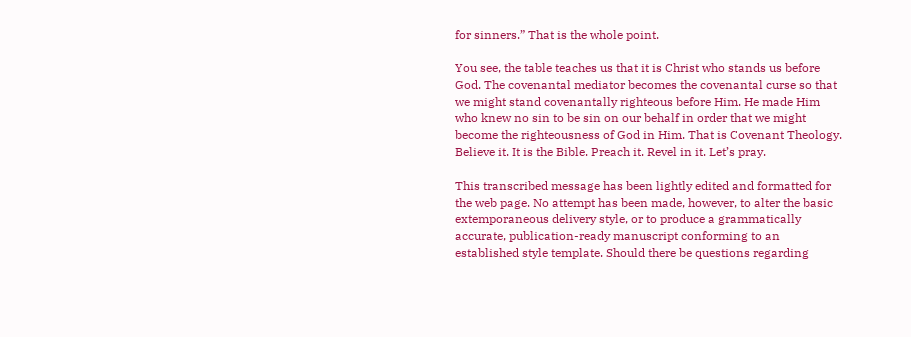for sinners.” That is the whole point.

You see, the table teaches us that it is Christ who stands us before God. The covenantal mediator becomes the covenantal curse so that we might stand covenantally righteous before Him. He made Him who knew no sin to be sin on our behalf in order that we might become the righteousness of God in Him. That is Covenant Theology. Believe it. It is the Bible. Preach it. Revel in it. Let’s pray.

This transcribed message has been lightly edited and formatted for the web page. No attempt has been made, however, to alter the basic extemporaneous delivery style, or to produce a grammatically accurate, publication-ready manuscript conforming to an established style template. Should there be questions regarding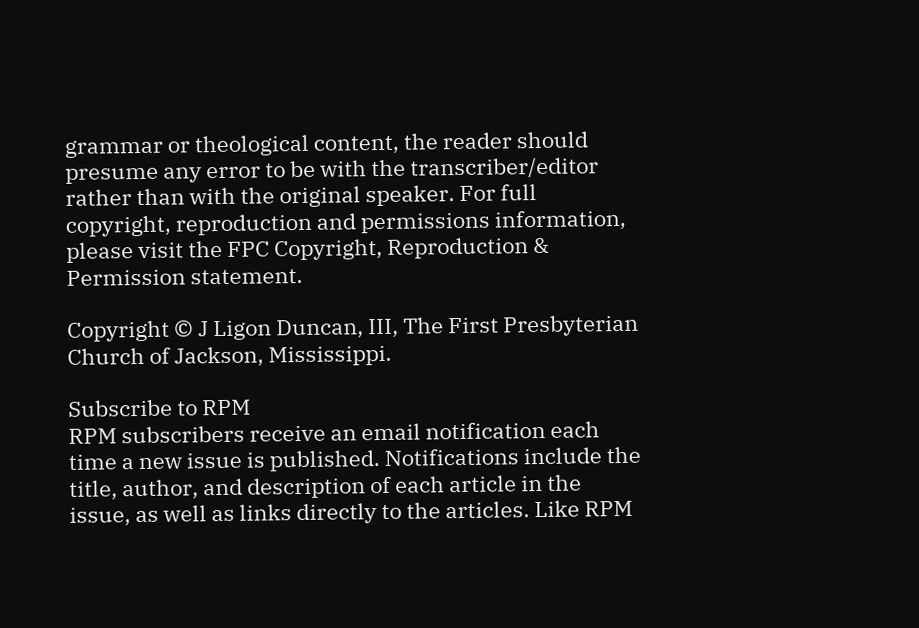grammar or theological content, the reader should presume any error to be with the transcriber/editor rather than with the original speaker. For full copyright, reproduction and permissions information, please visit the FPC Copyright, Reproduction & Permission statement.

Copyright © J Ligon Duncan, III, The First Presbyterian Church of Jackson, Mississippi.

Subscribe to RPM
RPM subscribers receive an email notification each time a new issue is published. Notifications include the title, author, and description of each article in the issue, as well as links directly to the articles. Like RPM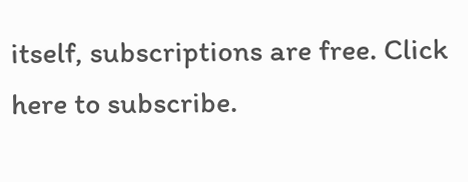itself, subscriptions are free. Click here to subscribe.